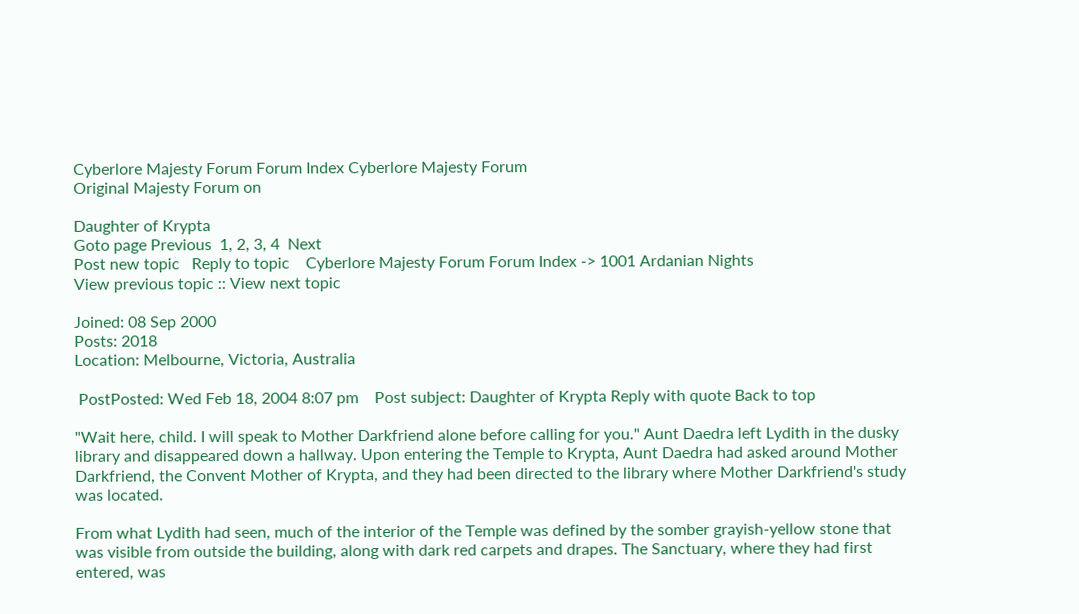Cyberlore Majesty Forum Forum Index Cyberlore Majesty Forum
Original Majesty Forum on

Daughter of Krypta
Goto page Previous  1, 2, 3, 4  Next
Post new topic   Reply to topic    Cyberlore Majesty Forum Forum Index -> 1001 Ardanian Nights
View previous topic :: View next topic

Joined: 08 Sep 2000
Posts: 2018
Location: Melbourne, Victoria, Australia

 PostPosted: Wed Feb 18, 2004 8:07 pm    Post subject: Daughter of Krypta Reply with quote Back to top

"Wait here, child. I will speak to Mother Darkfriend alone before calling for you." Aunt Daedra left Lydith in the dusky library and disappeared down a hallway. Upon entering the Temple to Krypta, Aunt Daedra had asked around Mother Darkfriend, the Convent Mother of Krypta, and they had been directed to the library where Mother Darkfriend's study was located.

From what Lydith had seen, much of the interior of the Temple was defined by the somber grayish-yellow stone that was visible from outside the building, along with dark red carpets and drapes. The Sanctuary, where they had first entered, was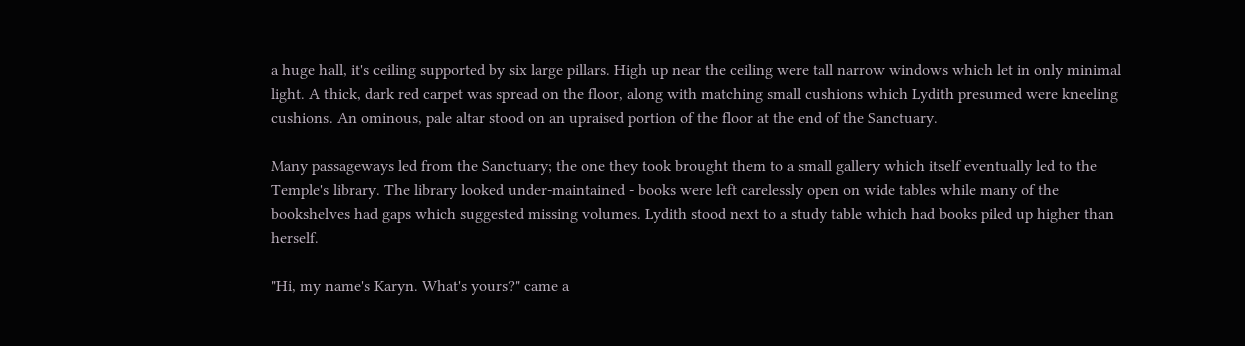a huge hall, it's ceiling supported by six large pillars. High up near the ceiling were tall narrow windows which let in only minimal light. A thick, dark red carpet was spread on the floor, along with matching small cushions which Lydith presumed were kneeling cushions. An ominous, pale altar stood on an upraised portion of the floor at the end of the Sanctuary.

Many passageways led from the Sanctuary; the one they took brought them to a small gallery which itself eventually led to the Temple's library. The library looked under-maintained - books were left carelessly open on wide tables while many of the bookshelves had gaps which suggested missing volumes. Lydith stood next to a study table which had books piled up higher than herself.

"Hi, my name's Karyn. What's yours?" came a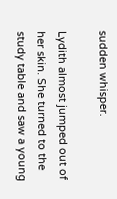sudden whisper.

Lydith almost jumped out of her skin. She turned to the study table and saw a young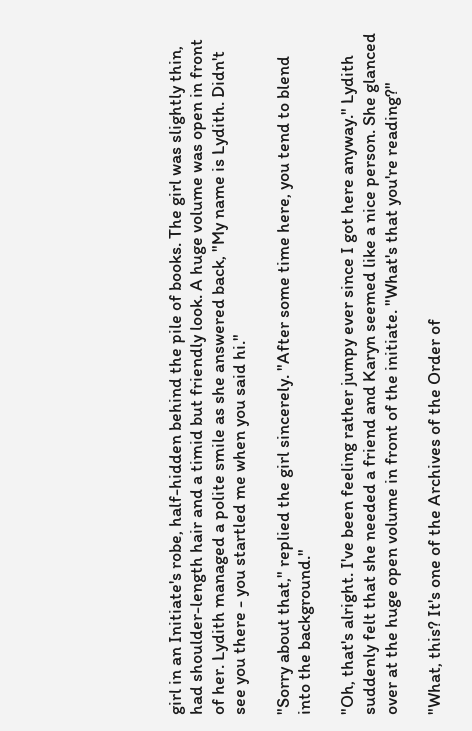girl in an Initiate's robe, half-hidden behind the pile of books. The girl was slightly thin, had shoulder-length hair and a timid but friendly look. A huge volume was open in front of her. Lydith managed a polite smile as she answered back, "My name is Lydith. Didn't see you there - you startled me when you said hi."

"Sorry about that," replied the girl sincerely. "After some time here, you tend to blend into the background."

"Oh, that's alright. I've been feeling rather jumpy ever since I got here anyway." Lydith suddenly felt that she needed a friend and Karyn seemed like a nice person. She glanced over at the huge open volume in front of the initiate. "What's that you're reading?"

"What, this? It's one of the Archives of the Order of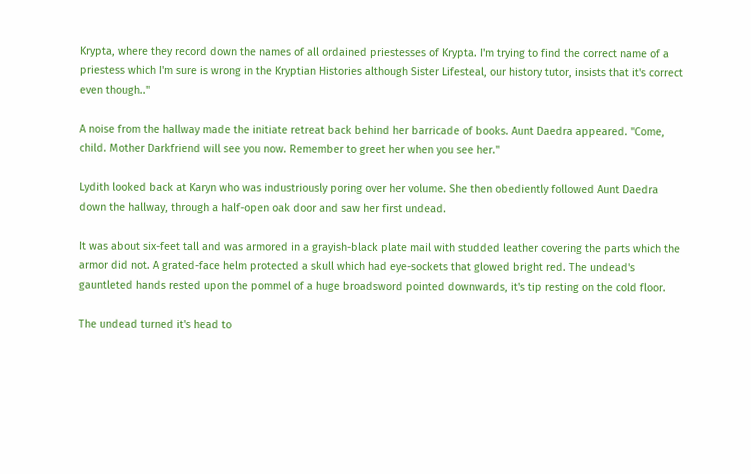Krypta, where they record down the names of all ordained priestesses of Krypta. I'm trying to find the correct name of a priestess which I'm sure is wrong in the Kryptian Histories although Sister Lifesteal, our history tutor, insists that it's correct even though.."

A noise from the hallway made the initiate retreat back behind her barricade of books. Aunt Daedra appeared. "Come, child. Mother Darkfriend will see you now. Remember to greet her when you see her."

Lydith looked back at Karyn who was industriously poring over her volume. She then obediently followed Aunt Daedra down the hallway, through a half-open oak door and saw her first undead.

It was about six-feet tall and was armored in a grayish-black plate mail with studded leather covering the parts which the armor did not. A grated-face helm protected a skull which had eye-sockets that glowed bright red. The undead's gauntleted hands rested upon the pommel of a huge broadsword pointed downwards, it's tip resting on the cold floor.

The undead turned it's head to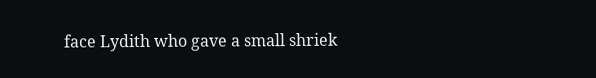face Lydith who gave a small shriek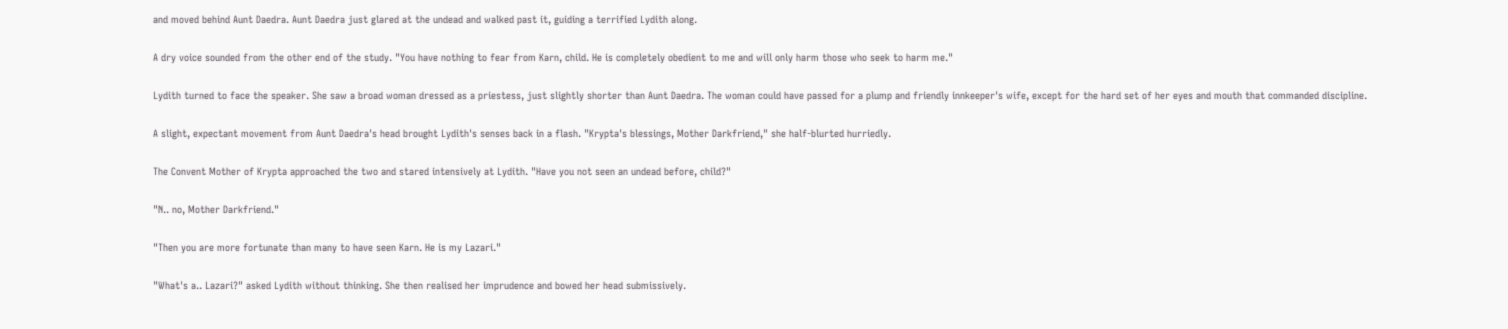and moved behind Aunt Daedra. Aunt Daedra just glared at the undead and walked past it, guiding a terrified Lydith along.

A dry voice sounded from the other end of the study. "You have nothing to fear from Karn, child. He is completely obedient to me and will only harm those who seek to harm me."

Lydith turned to face the speaker. She saw a broad woman dressed as a priestess, just slightly shorter than Aunt Daedra. The woman could have passed for a plump and friendly innkeeper's wife, except for the hard set of her eyes and mouth that commanded discipline.

A slight, expectant movement from Aunt Daedra's head brought Lydith's senses back in a flash. "Krypta's blessings, Mother Darkfriend," she half-blurted hurriedly.

The Convent Mother of Krypta approached the two and stared intensively at Lydith. "Have you not seen an undead before, child?"

"N.. no, Mother Darkfriend."

"Then you are more fortunate than many to have seen Karn. He is my Lazari."

"What's a.. Lazari?" asked Lydith without thinking. She then realised her imprudence and bowed her head submissively.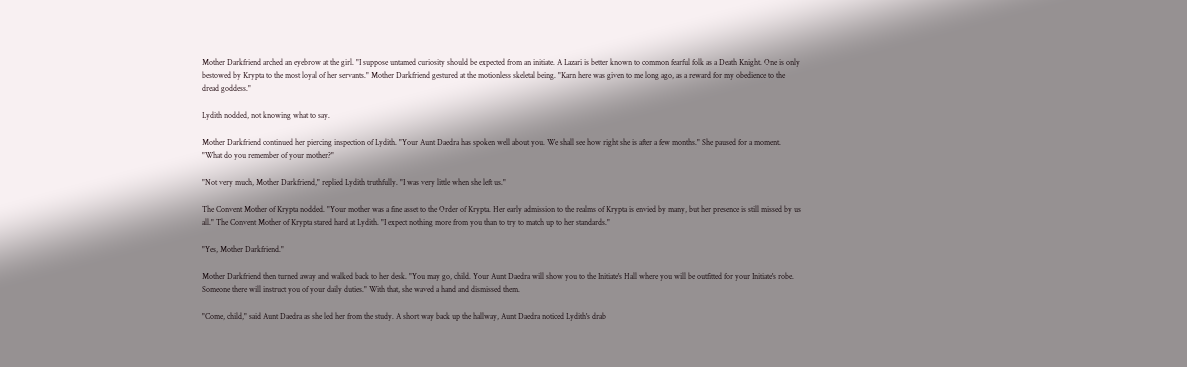Mother Darkfriend arched an eyebrow at the girl. "I suppose untamed curiosity should be expected from an initiate. A Lazari is better known to common fearful folk as a Death Knight. One is only bestowed by Krypta to the most loyal of her servants." Mother Darkfriend gestured at the motionless skeletal being. "Karn here was given to me long ago, as a reward for my obedience to the dread goddess."

Lydith nodded, not knowing what to say.

Mother Darkfriend continued her piercing inspection of Lydith. "Your Aunt Daedra has spoken well about you. We shall see how right she is after a few months." She paused for a moment. "What do you remember of your mother?"

"Not very much, Mother Darkfriend," replied Lydith truthfully. "I was very little when she left us."

The Convent Mother of Krypta nodded. "Your mother was a fine asset to the Order of Krypta. Her early admission to the realms of Krypta is envied by many, but her presence is still missed by us all." The Convent Mother of Krypta stared hard at Lydith. "I expect nothing more from you than to try to match up to her standards."

"Yes, Mother Darkfriend."

Mother Darkfriend then turned away and walked back to her desk. "You may go, child. Your Aunt Daedra will show you to the Initiate's Hall where you will be outfitted for your Initiate's robe. Someone there will instruct you of your daily duties." With that, she waved a hand and dismissed them.

"Come, child," said Aunt Daedra as she led her from the study. A short way back up the hallway, Aunt Daedra noticed Lydith's drab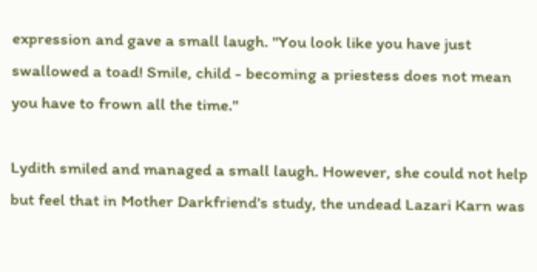expression and gave a small laugh. "You look like you have just swallowed a toad! Smile, child - becoming a priestess does not mean you have to frown all the time."

Lydith smiled and managed a small laugh. However, she could not help but feel that in Mother Darkfriend's study, the undead Lazari Karn was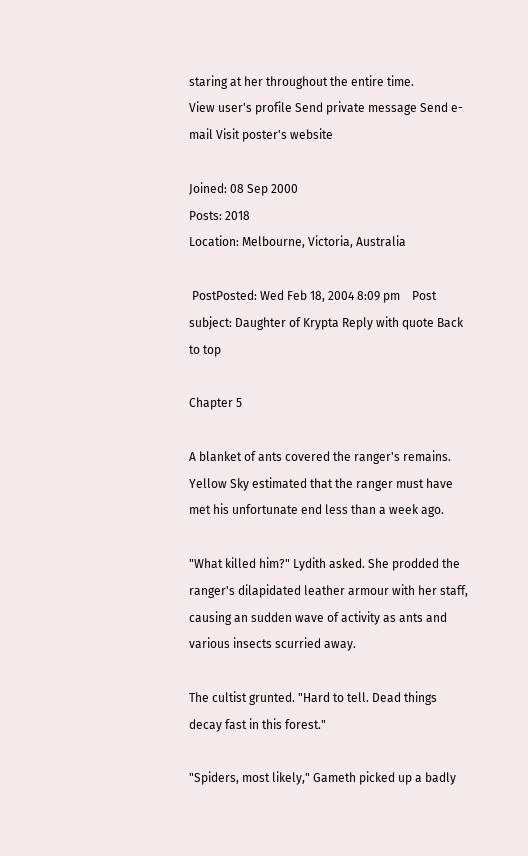staring at her throughout the entire time.
View user's profile Send private message Send e-mail Visit poster's website

Joined: 08 Sep 2000
Posts: 2018
Location: Melbourne, Victoria, Australia

 PostPosted: Wed Feb 18, 2004 8:09 pm    Post subject: Daughter of Krypta Reply with quote Back to top

Chapter 5

A blanket of ants covered the ranger's remains. Yellow Sky estimated that the ranger must have met his unfortunate end less than a week ago.

"What killed him?" Lydith asked. She prodded the ranger's dilapidated leather armour with her staff, causing an sudden wave of activity as ants and various insects scurried away.

The cultist grunted. "Hard to tell. Dead things decay fast in this forest."

"Spiders, most likely," Gameth picked up a badly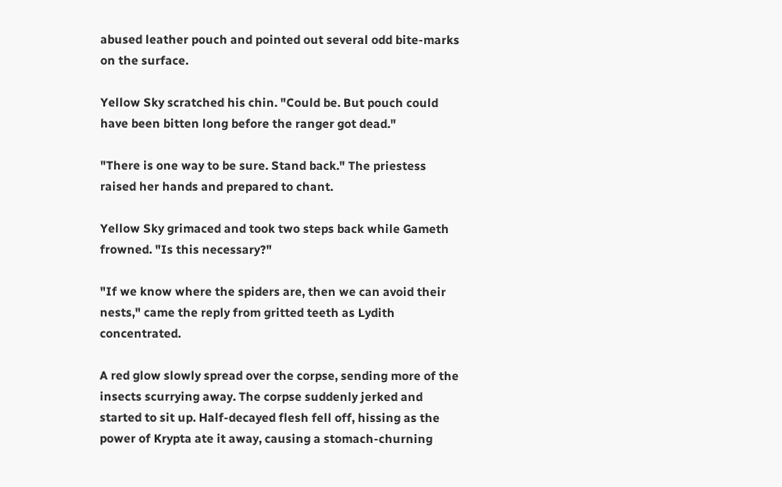abused leather pouch and pointed out several odd bite-marks on the surface.

Yellow Sky scratched his chin. "Could be. But pouch could have been bitten long before the ranger got dead."

"There is one way to be sure. Stand back." The priestess raised her hands and prepared to chant.

Yellow Sky grimaced and took two steps back while Gameth frowned. "Is this necessary?"

"If we know where the spiders are, then we can avoid their nests," came the reply from gritted teeth as Lydith concentrated.

A red glow slowly spread over the corpse, sending more of the insects scurrying away. The corpse suddenly jerked and started to sit up. Half-decayed flesh fell off, hissing as the power of Krypta ate it away, causing a stomach-churning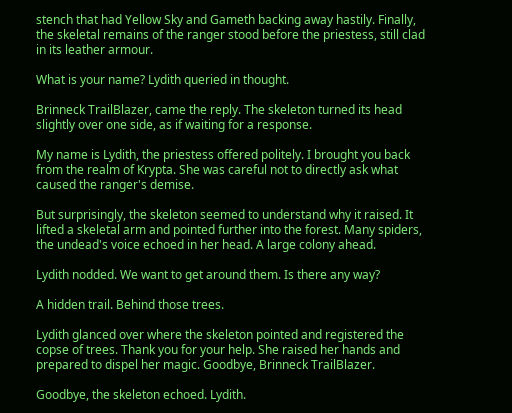stench that had Yellow Sky and Gameth backing away hastily. Finally, the skeletal remains of the ranger stood before the priestess, still clad in its leather armour.

What is your name? Lydith queried in thought.

Brinneck TrailBlazer, came the reply. The skeleton turned its head slightly over one side, as if waiting for a response.

My name is Lydith, the priestess offered politely. I brought you back from the realm of Krypta. She was careful not to directly ask what caused the ranger's demise.

But surprisingly, the skeleton seemed to understand why it raised. It lifted a skeletal arm and pointed further into the forest. Many spiders, the undead's voice echoed in her head. A large colony ahead.

Lydith nodded. We want to get around them. Is there any way?

A hidden trail. Behind those trees.

Lydith glanced over where the skeleton pointed and registered the copse of trees. Thank you for your help. She raised her hands and prepared to dispel her magic. Goodbye, Brinneck TrailBlazer.

Goodbye, the skeleton echoed. Lydith.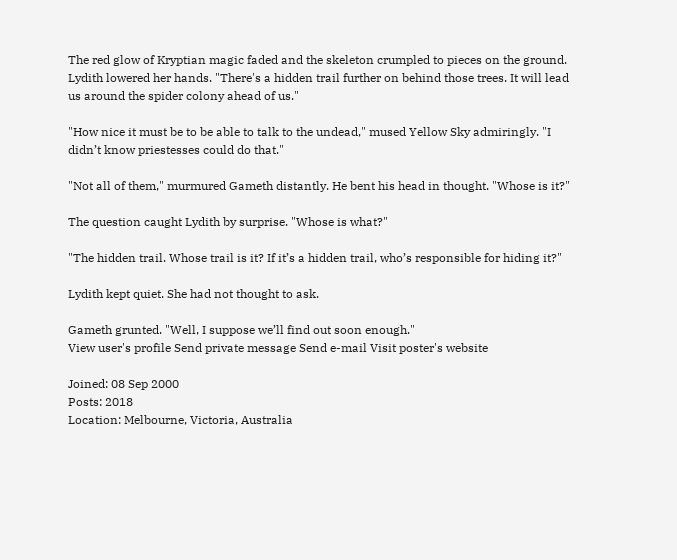The red glow of Kryptian magic faded and the skeleton crumpled to pieces on the ground. Lydith lowered her hands. "There's a hidden trail further on behind those trees. It will lead us around the spider colony ahead of us."

"How nice it must be to be able to talk to the undead," mused Yellow Sky admiringly. "I didn’t know priestesses could do that."

"Not all of them," murmured Gameth distantly. He bent his head in thought. "Whose is it?"

The question caught Lydith by surprise. "Whose is what?"

"The hidden trail. Whose trail is it? If it’s a hidden trail, who’s responsible for hiding it?"

Lydith kept quiet. She had not thought to ask.

Gameth grunted. "Well, I suppose we’ll find out soon enough."
View user's profile Send private message Send e-mail Visit poster's website

Joined: 08 Sep 2000
Posts: 2018
Location: Melbourne, Victoria, Australia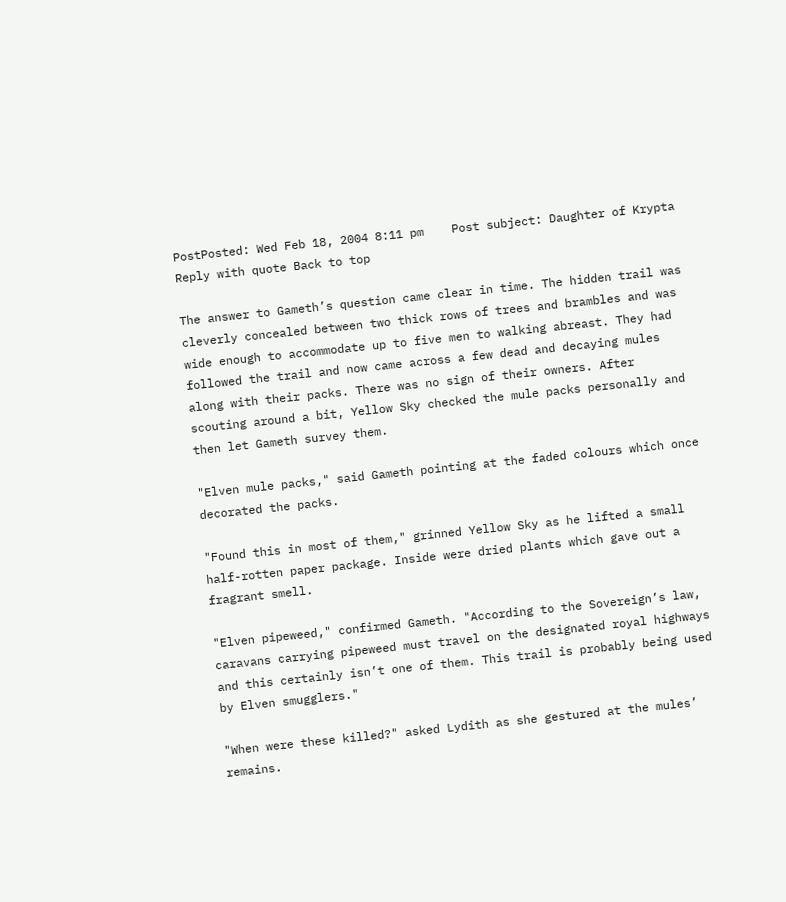PostPosted: Wed Feb 18, 2004 8:11 pm    Post subject: Daughter of Krypta Reply with quote Back to top

The answer to Gameth’s question came clear in time. The hidden trail was cleverly concealed between two thick rows of trees and brambles and was wide enough to accommodate up to five men to walking abreast. They had followed the trail and now came across a few dead and decaying mules along with their packs. There was no sign of their owners. After scouting around a bit, Yellow Sky checked the mule packs personally and then let Gameth survey them.

"Elven mule packs," said Gameth pointing at the faded colours which once decorated the packs.

"Found this in most of them," grinned Yellow Sky as he lifted a small half-rotten paper package. Inside were dried plants which gave out a fragrant smell.

"Elven pipeweed," confirmed Gameth. "According to the Sovereign’s law, caravans carrying pipeweed must travel on the designated royal highways and this certainly isn’t one of them. This trail is probably being used by Elven smugglers."

"When were these killed?" asked Lydith as she gestured at the mules’ remains.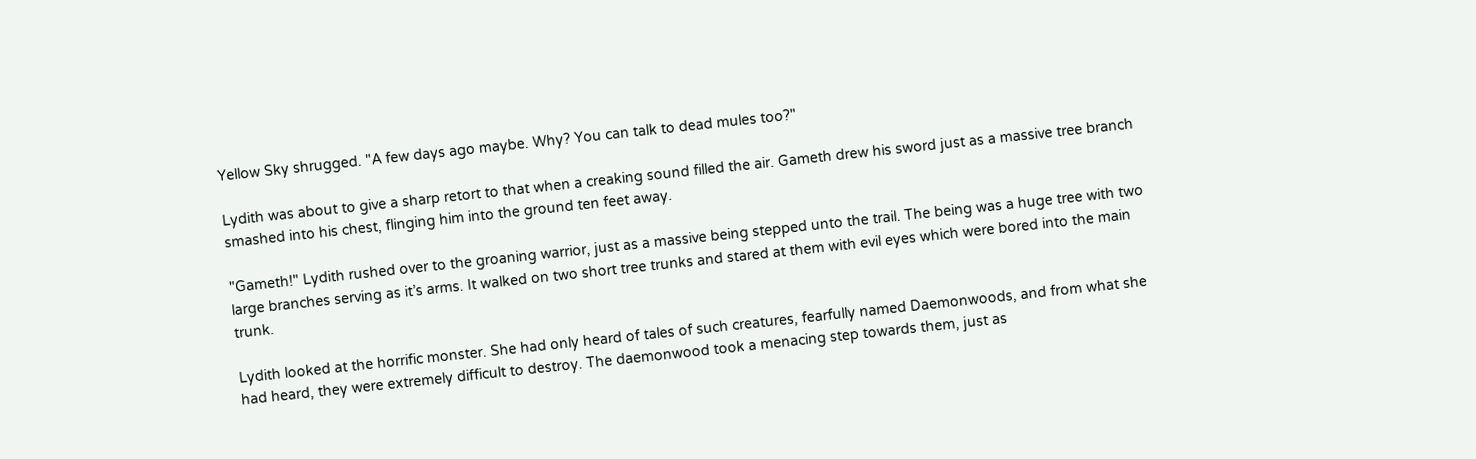Yellow Sky shrugged. "A few days ago maybe. Why? You can talk to dead mules too?"

Lydith was about to give a sharp retort to that when a creaking sound filled the air. Gameth drew his sword just as a massive tree branch smashed into his chest, flinging him into the ground ten feet away.

"Gameth!" Lydith rushed over to the groaning warrior, just as a massive being stepped unto the trail. The being was a huge tree with two large branches serving as it’s arms. It walked on two short tree trunks and stared at them with evil eyes which were bored into the main trunk.

Lydith looked at the horrific monster. She had only heard of tales of such creatures, fearfully named Daemonwoods, and from what she had heard, they were extremely difficult to destroy. The daemonwood took a menacing step towards them, just as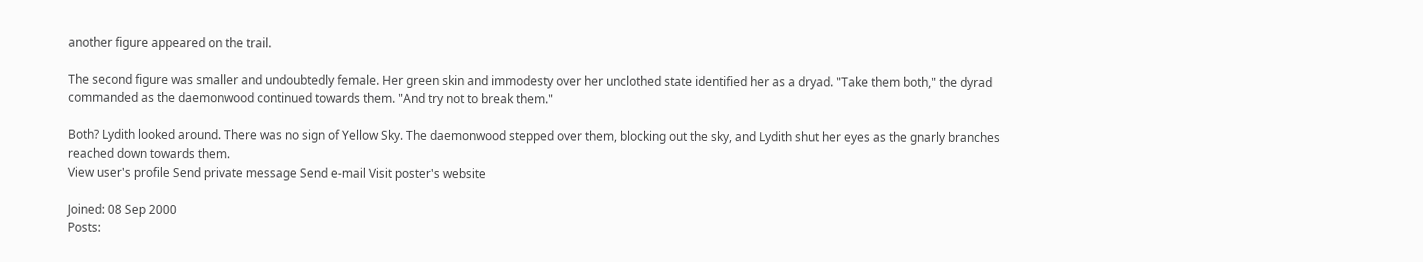another figure appeared on the trail.

The second figure was smaller and undoubtedly female. Her green skin and immodesty over her unclothed state identified her as a dryad. "Take them both," the dyrad commanded as the daemonwood continued towards them. "And try not to break them."

Both? Lydith looked around. There was no sign of Yellow Sky. The daemonwood stepped over them, blocking out the sky, and Lydith shut her eyes as the gnarly branches reached down towards them.
View user's profile Send private message Send e-mail Visit poster's website

Joined: 08 Sep 2000
Posts: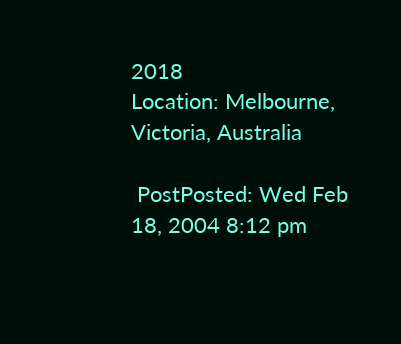2018
Location: Melbourne, Victoria, Australia

 PostPosted: Wed Feb 18, 2004 8:12 pm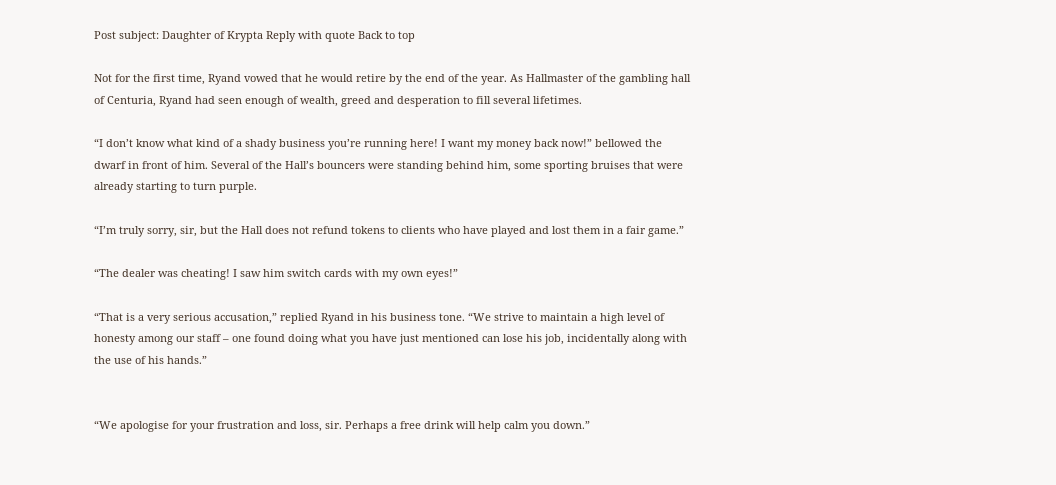Post subject: Daughter of Krypta Reply with quote Back to top

Not for the first time, Ryand vowed that he would retire by the end of the year. As Hallmaster of the gambling hall of Centuria, Ryand had seen enough of wealth, greed and desperation to fill several lifetimes.

“I don’t know what kind of a shady business you’re running here! I want my money back now!” bellowed the dwarf in front of him. Several of the Hall’s bouncers were standing behind him, some sporting bruises that were already starting to turn purple.

“I’m truly sorry, sir, but the Hall does not refund tokens to clients who have played and lost them in a fair game.”

“The dealer was cheating! I saw him switch cards with my own eyes!”

“That is a very serious accusation,” replied Ryand in his business tone. “We strive to maintain a high level of honesty among our staff – one found doing what you have just mentioned can lose his job, incidentally along with the use of his hands.”


“We apologise for your frustration and loss, sir. Perhaps a free drink will help calm you down.”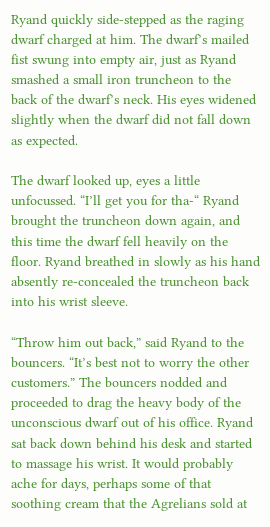Ryand quickly side-stepped as the raging dwarf charged at him. The dwarf’s mailed fist swung into empty air, just as Ryand smashed a small iron truncheon to the back of the dwarf’s neck. His eyes widened slightly when the dwarf did not fall down as expected.

The dwarf looked up, eyes a little unfocussed. “I’ll get you for tha-“ Ryand brought the truncheon down again, and this time the dwarf fell heavily on the floor. Ryand breathed in slowly as his hand absently re-concealed the truncheon back into his wrist sleeve.

“Throw him out back,” said Ryand to the bouncers. “It’s best not to worry the other customers.” The bouncers nodded and proceeded to drag the heavy body of the unconscious dwarf out of his office. Ryand sat back down behind his desk and started to massage his wrist. It would probably ache for days, perhaps some of that soothing cream that the Agrelians sold at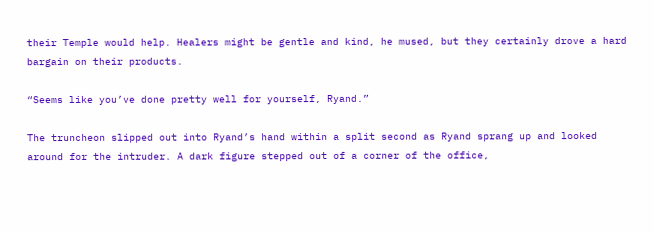their Temple would help. Healers might be gentle and kind, he mused, but they certainly drove a hard bargain on their products.

“Seems like you’ve done pretty well for yourself, Ryand.”

The truncheon slipped out into Ryand’s hand within a split second as Ryand sprang up and looked around for the intruder. A dark figure stepped out of a corner of the office,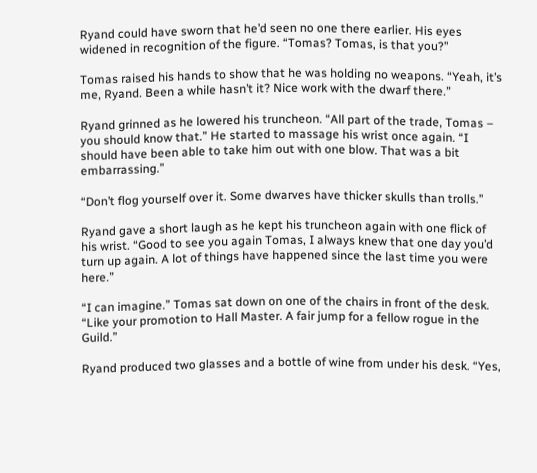Ryand could have sworn that he’d seen no one there earlier. His eyes widened in recognition of the figure. “Tomas? Tomas, is that you?”

Tomas raised his hands to show that he was holding no weapons. “Yeah, it’s me, Ryand. Been a while hasn’t it? Nice work with the dwarf there.”

Ryand grinned as he lowered his truncheon. “All part of the trade, Tomas – you should know that.” He started to massage his wrist once again. “I should have been able to take him out with one blow. That was a bit embarrassing.”

“Don’t flog yourself over it. Some dwarves have thicker skulls than trolls.”

Ryand gave a short laugh as he kept his truncheon again with one flick of his wrist. “Good to see you again Tomas, I always knew that one day you’d turn up again. A lot of things have happened since the last time you were here.”

“I can imagine.” Tomas sat down on one of the chairs in front of the desk. “Like your promotion to Hall Master. A fair jump for a fellow rogue in the Guild.”

Ryand produced two glasses and a bottle of wine from under his desk. “Yes,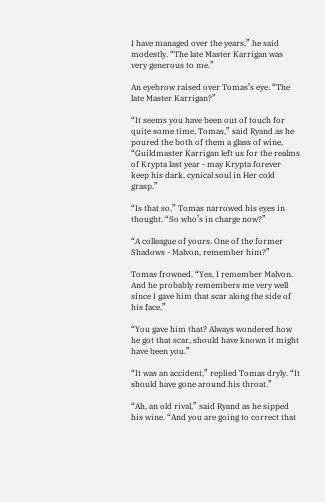I have managed over the years,” he said modestly. “The late Master Karrigan was very generous to me.”

An eyebrow raised over Tomas’s eye. “The late Master Karrigan?”

“It seems you have been out of touch for quite some time, Tomas,” said Ryand as he poured the both of them a glass of wine, “Guildmaster Karrigan left us for the realms of Krypta last year - may Krypta forever keep his dark, cynical soul in Her cold grasp.”

“Is that so,” Tomas narrowed his eyes in thought. “So who’s in charge now?”

“A colleague of yours. One of the former Shadows - Malvon, remember him?”

Tomas frowned. “Yes, I remember Malvon. And he probably remembers me very well since I gave him that scar along the side of his face.”

“You gave him that? Always wondered how he got that scar, should have known it might have been you.”

“It was an accident,” replied Tomas dryly. “It should have gone around his throat.”

“Ah, an old rival,” said Ryand as he sipped his wine. “And you are going to correct that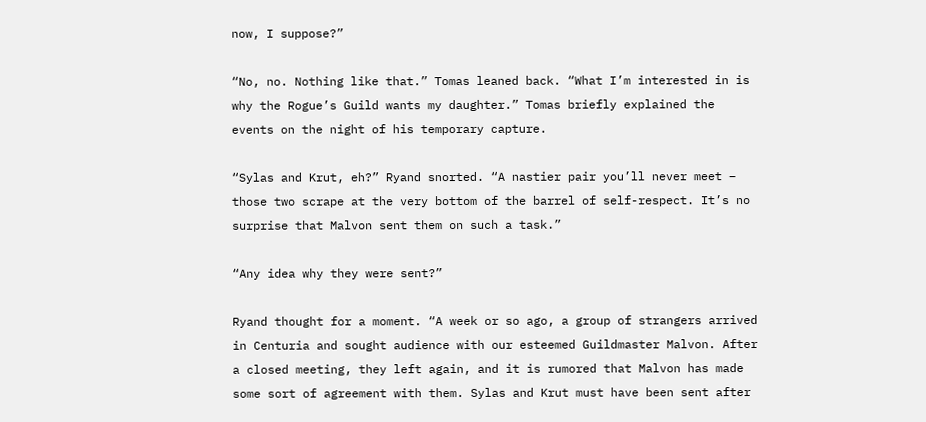now, I suppose?”

“No, no. Nothing like that.” Tomas leaned back. “What I’m interested in is why the Rogue’s Guild wants my daughter.” Tomas briefly explained the events on the night of his temporary capture.

“Sylas and Krut, eh?” Ryand snorted. “A nastier pair you’ll never meet – those two scrape at the very bottom of the barrel of self-respect. It’s no surprise that Malvon sent them on such a task.”

“Any idea why they were sent?”

Ryand thought for a moment. “A week or so ago, a group of strangers arrived in Centuria and sought audience with our esteemed Guildmaster Malvon. After a closed meeting, they left again, and it is rumored that Malvon has made some sort of agreement with them. Sylas and Krut must have been sent after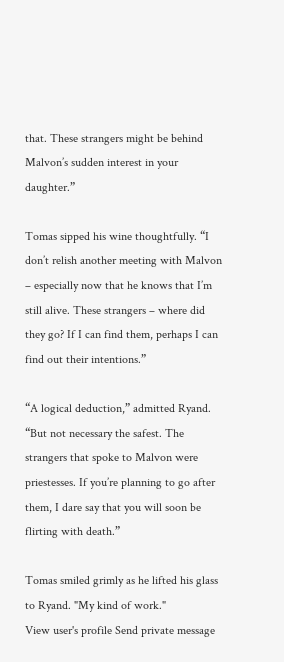that. These strangers might be behind Malvon’s sudden interest in your daughter.”

Tomas sipped his wine thoughtfully. “I don’t relish another meeting with Malvon – especially now that he knows that I’m still alive. These strangers – where did they go? If I can find them, perhaps I can find out their intentions.”

“A logical deduction,” admitted Ryand. “But not necessary the safest. The strangers that spoke to Malvon were priestesses. If you’re planning to go after them, I dare say that you will soon be flirting with death.”

Tomas smiled grimly as he lifted his glass to Ryand. "My kind of work."
View user's profile Send private message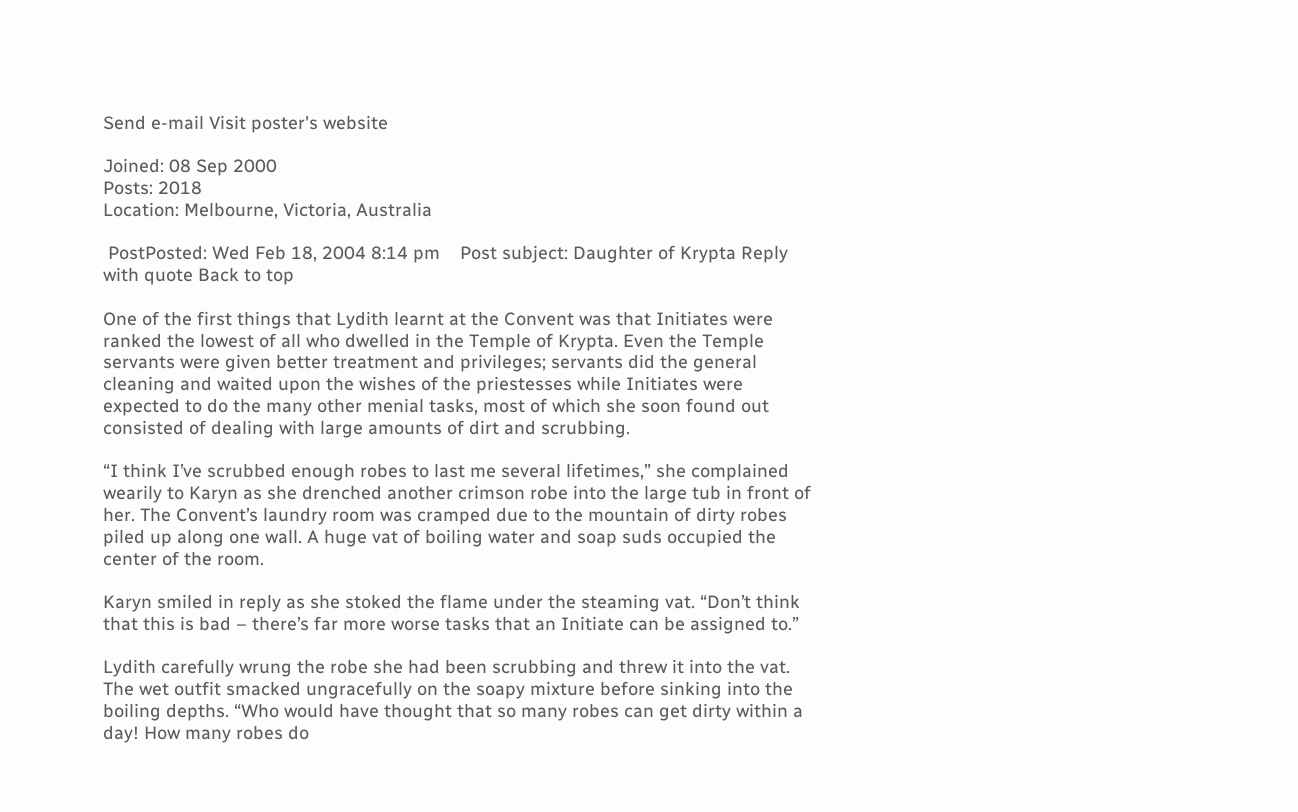Send e-mail Visit poster's website

Joined: 08 Sep 2000
Posts: 2018
Location: Melbourne, Victoria, Australia

 PostPosted: Wed Feb 18, 2004 8:14 pm    Post subject: Daughter of Krypta Reply with quote Back to top

One of the first things that Lydith learnt at the Convent was that Initiates were ranked the lowest of all who dwelled in the Temple of Krypta. Even the Temple servants were given better treatment and privileges; servants did the general cleaning and waited upon the wishes of the priestesses while Initiates were expected to do the many other menial tasks, most of which she soon found out consisted of dealing with large amounts of dirt and scrubbing.

“I think I’ve scrubbed enough robes to last me several lifetimes,” she complained wearily to Karyn as she drenched another crimson robe into the large tub in front of her. The Convent’s laundry room was cramped due to the mountain of dirty robes piled up along one wall. A huge vat of boiling water and soap suds occupied the center of the room.

Karyn smiled in reply as she stoked the flame under the steaming vat. “Don’t think that this is bad – there’s far more worse tasks that an Initiate can be assigned to.”

Lydith carefully wrung the robe she had been scrubbing and threw it into the vat. The wet outfit smacked ungracefully on the soapy mixture before sinking into the boiling depths. “Who would have thought that so many robes can get dirty within a day! How many robes do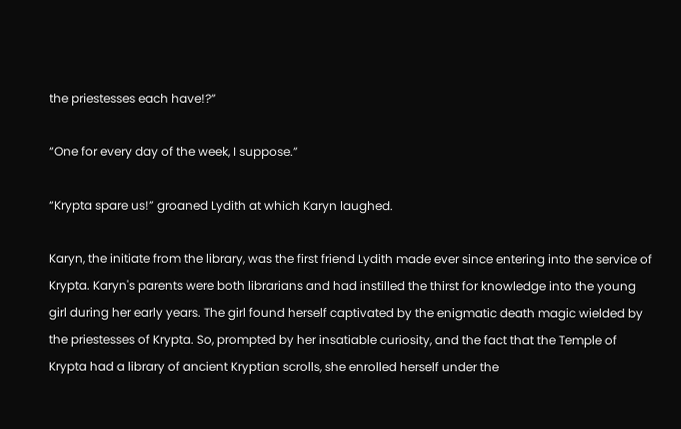the priestesses each have!?”

“One for every day of the week, I suppose.”

“Krypta spare us!” groaned Lydith at which Karyn laughed.

Karyn, the initiate from the library, was the first friend Lydith made ever since entering into the service of Krypta. Karyn's parents were both librarians and had instilled the thirst for knowledge into the young girl during her early years. The girl found herself captivated by the enigmatic death magic wielded by the priestesses of Krypta. So, prompted by her insatiable curiosity, and the fact that the Temple of Krypta had a library of ancient Kryptian scrolls, she enrolled herself under the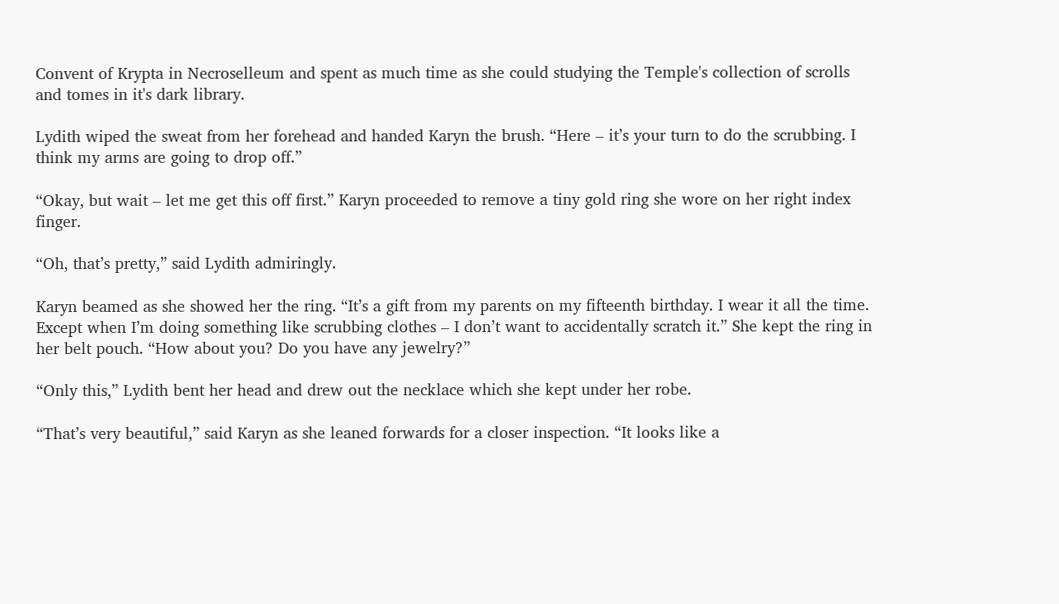Convent of Krypta in Necroselleum and spent as much time as she could studying the Temple's collection of scrolls and tomes in it's dark library.

Lydith wiped the sweat from her forehead and handed Karyn the brush. “Here – it’s your turn to do the scrubbing. I think my arms are going to drop off.”

“Okay, but wait – let me get this off first.” Karyn proceeded to remove a tiny gold ring she wore on her right index finger.

“Oh, that’s pretty,” said Lydith admiringly.

Karyn beamed as she showed her the ring. “It’s a gift from my parents on my fifteenth birthday. I wear it all the time. Except when I’m doing something like scrubbing clothes – I don’t want to accidentally scratch it.” She kept the ring in her belt pouch. “How about you? Do you have any jewelry?”

“Only this,” Lydith bent her head and drew out the necklace which she kept under her robe.

“That’s very beautiful,” said Karyn as she leaned forwards for a closer inspection. “It looks like a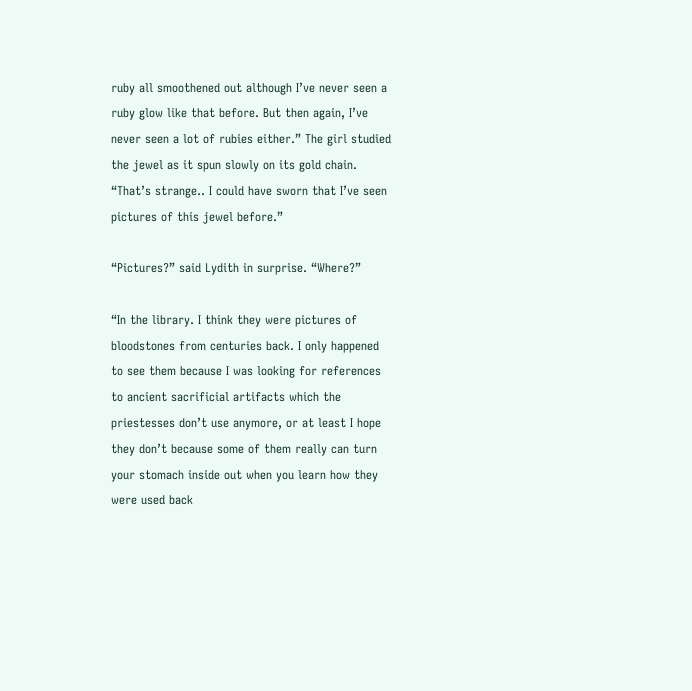ruby all smoothened out although I’ve never seen a ruby glow like that before. But then again, I’ve never seen a lot of rubies either.” The girl studied the jewel as it spun slowly on its gold chain. “That’s strange.. I could have sworn that I’ve seen pictures of this jewel before.”

“Pictures?” said Lydith in surprise. “Where?”

“In the library. I think they were pictures of bloodstones from centuries back. I only happened to see them because I was looking for references to ancient sacrificial artifacts which the priestesses don’t use anymore, or at least I hope they don’t because some of them really can turn your stomach inside out when you learn how they were used back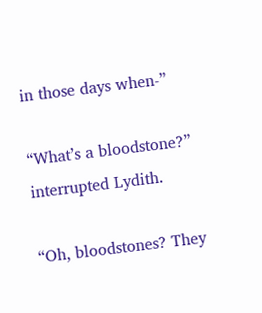in those days when-”

“What’s a bloodstone?” interrupted Lydith.

“Oh, bloodstones? They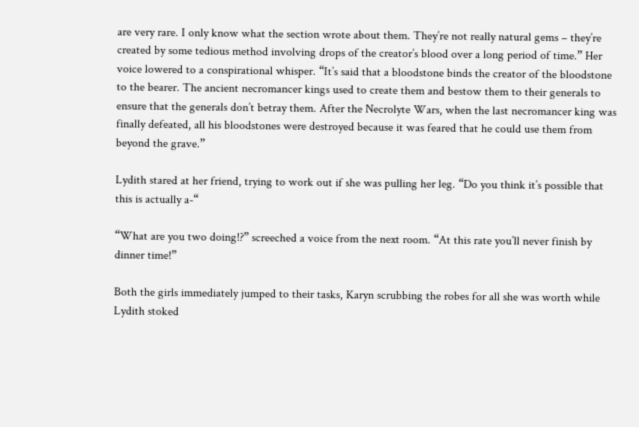are very rare. I only know what the section wrote about them. They’re not really natural gems – they’re created by some tedious method involving drops of the creator’s blood over a long period of time.” Her voice lowered to a conspirational whisper. “It’s said that a bloodstone binds the creator of the bloodstone to the bearer. The ancient necromancer kings used to create them and bestow them to their generals to ensure that the generals don’t betray them. After the Necrolyte Wars, when the last necromancer king was finally defeated, all his bloodstones were destroyed because it was feared that he could use them from beyond the grave.”

Lydith stared at her friend, trying to work out if she was pulling her leg. “Do you think it’s possible that this is actually a-“

“What are you two doing!?” screeched a voice from the next room. “At this rate you’ll never finish by dinner time!”

Both the girls immediately jumped to their tasks, Karyn scrubbing the robes for all she was worth while Lydith stoked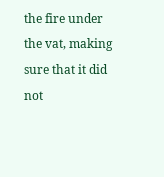the fire under the vat, making sure that it did not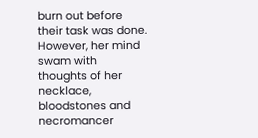burn out before their task was done. However, her mind swam with thoughts of her necklace, bloodstones and necromancer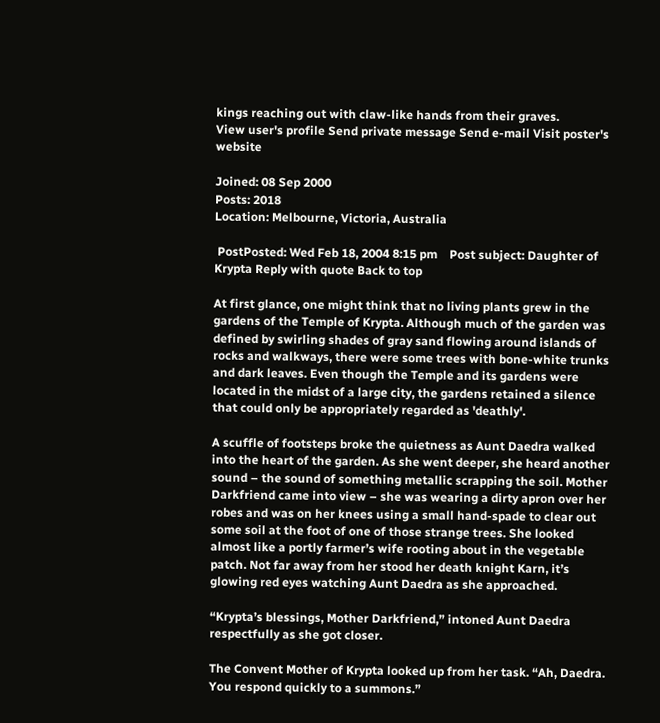kings reaching out with claw-like hands from their graves.
View user's profile Send private message Send e-mail Visit poster's website

Joined: 08 Sep 2000
Posts: 2018
Location: Melbourne, Victoria, Australia

 PostPosted: Wed Feb 18, 2004 8:15 pm    Post subject: Daughter of Krypta Reply with quote Back to top

At first glance, one might think that no living plants grew in the gardens of the Temple of Krypta. Although much of the garden was defined by swirling shades of gray sand flowing around islands of rocks and walkways, there were some trees with bone-white trunks and dark leaves. Even though the Temple and its gardens were located in the midst of a large city, the gardens retained a silence that could only be appropriately regarded as 'deathly'.

A scuffle of footsteps broke the quietness as Aunt Daedra walked into the heart of the garden. As she went deeper, she heard another sound – the sound of something metallic scrapping the soil. Mother Darkfriend came into view – she was wearing a dirty apron over her robes and was on her knees using a small hand-spade to clear out some soil at the foot of one of those strange trees. She looked almost like a portly farmer’s wife rooting about in the vegetable patch. Not far away from her stood her death knight Karn, it’s glowing red eyes watching Aunt Daedra as she approached.

“Krypta’s blessings, Mother Darkfriend,” intoned Aunt Daedra respectfully as she got closer.

The Convent Mother of Krypta looked up from her task. “Ah, Daedra. You respond quickly to a summons.”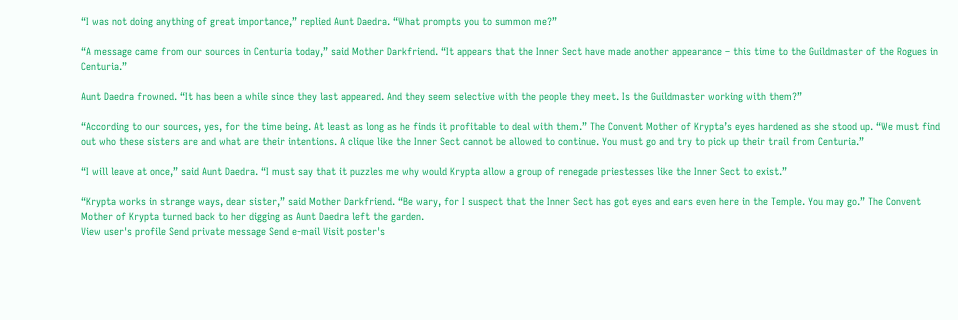“I was not doing anything of great importance,” replied Aunt Daedra. “What prompts you to summon me?”

“A message came from our sources in Centuria today,” said Mother Darkfriend. “It appears that the Inner Sect have made another appearance – this time to the Guildmaster of the Rogues in Centuria.”

Aunt Daedra frowned. “It has been a while since they last appeared. And they seem selective with the people they meet. Is the Guildmaster working with them?”

“According to our sources, yes, for the time being. At least as long as he finds it profitable to deal with them.” The Convent Mother of Krypta’s eyes hardened as she stood up. “We must find out who these sisters are and what are their intentions. A clique like the Inner Sect cannot be allowed to continue. You must go and try to pick up their trail from Centuria.”

“I will leave at once,” said Aunt Daedra. “I must say that it puzzles me why would Krypta allow a group of renegade priestesses like the Inner Sect to exist.”

“Krypta works in strange ways, dear sister,” said Mother Darkfriend. “Be wary, for I suspect that the Inner Sect has got eyes and ears even here in the Temple. You may go.” The Convent Mother of Krypta turned back to her digging as Aunt Daedra left the garden.
View user's profile Send private message Send e-mail Visit poster's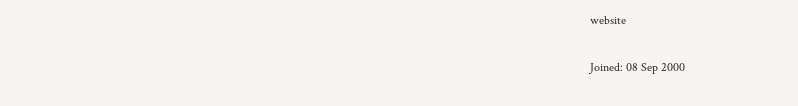website

Joined: 08 Sep 2000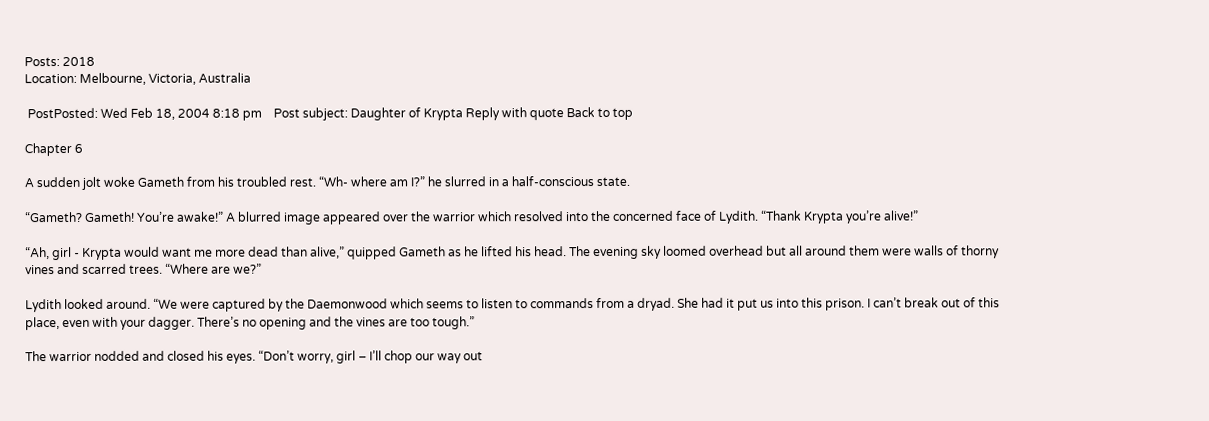Posts: 2018
Location: Melbourne, Victoria, Australia

 PostPosted: Wed Feb 18, 2004 8:18 pm    Post subject: Daughter of Krypta Reply with quote Back to top

Chapter 6

A sudden jolt woke Gameth from his troubled rest. “Wh- where am I?” he slurred in a half-conscious state.

“Gameth? Gameth! You’re awake!” A blurred image appeared over the warrior which resolved into the concerned face of Lydith. “Thank Krypta you’re alive!”

“Ah, girl - Krypta would want me more dead than alive,” quipped Gameth as he lifted his head. The evening sky loomed overhead but all around them were walls of thorny vines and scarred trees. “Where are we?”

Lydith looked around. “We were captured by the Daemonwood which seems to listen to commands from a dryad. She had it put us into this prison. I can’t break out of this place, even with your dagger. There’s no opening and the vines are too tough.”

The warrior nodded and closed his eyes. “Don’t worry, girl – I’ll chop our way out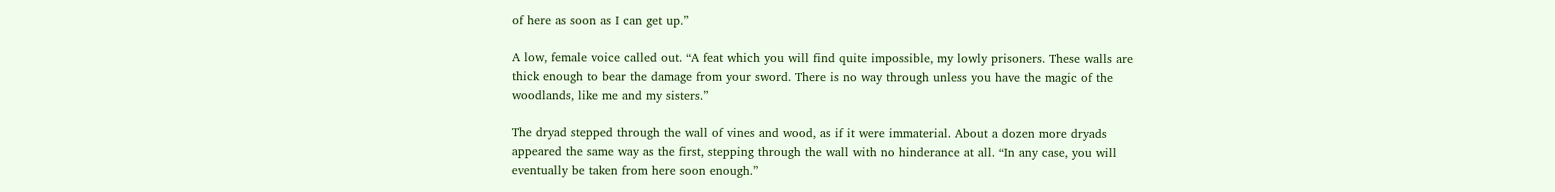of here as soon as I can get up.”

A low, female voice called out. “A feat which you will find quite impossible, my lowly prisoners. These walls are thick enough to bear the damage from your sword. There is no way through unless you have the magic of the woodlands, like me and my sisters.”

The dryad stepped through the wall of vines and wood, as if it were immaterial. About a dozen more dryads appeared the same way as the first, stepping through the wall with no hinderance at all. “In any case, you will eventually be taken from here soon enough.”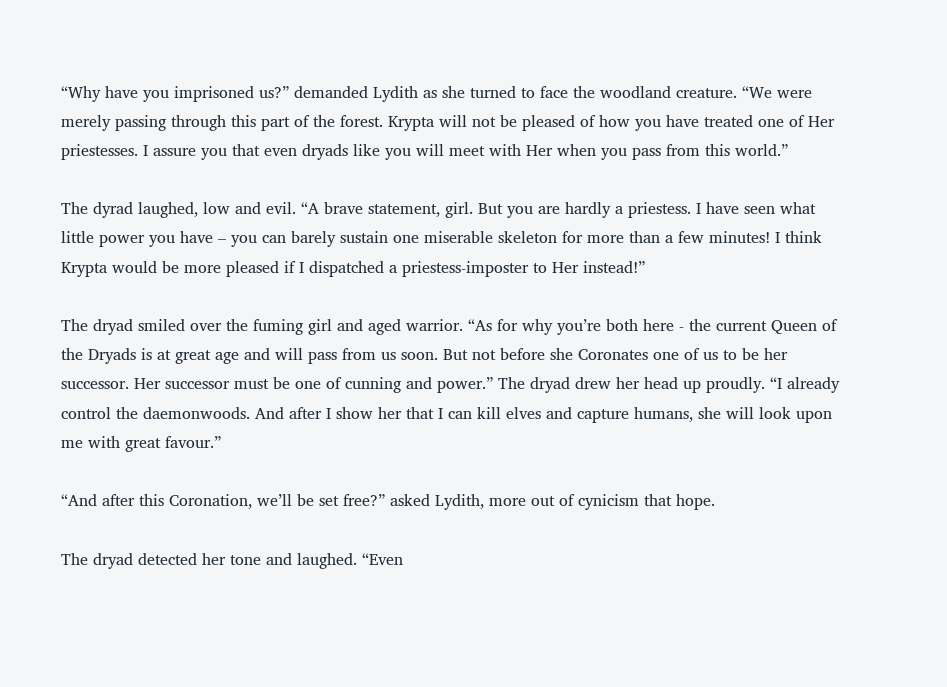“Why have you imprisoned us?” demanded Lydith as she turned to face the woodland creature. “We were merely passing through this part of the forest. Krypta will not be pleased of how you have treated one of Her priestesses. I assure you that even dryads like you will meet with Her when you pass from this world.”

The dyrad laughed, low and evil. “A brave statement, girl. But you are hardly a priestess. I have seen what little power you have – you can barely sustain one miserable skeleton for more than a few minutes! I think Krypta would be more pleased if I dispatched a priestess-imposter to Her instead!”

The dryad smiled over the fuming girl and aged warrior. “As for why you’re both here - the current Queen of the Dryads is at great age and will pass from us soon. But not before she Coronates one of us to be her successor. Her successor must be one of cunning and power.” The dryad drew her head up proudly. “I already control the daemonwoods. And after I show her that I can kill elves and capture humans, she will look upon me with great favour.”

“And after this Coronation, we’ll be set free?” asked Lydith, more out of cynicism that hope.

The dryad detected her tone and laughed. “Even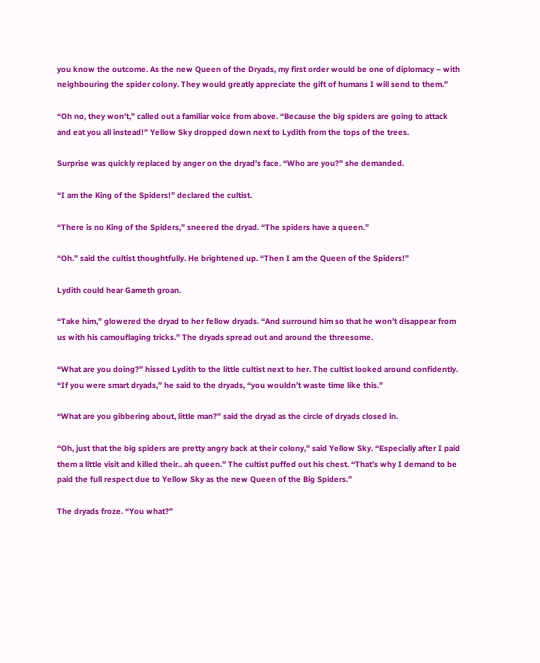you know the outcome. As the new Queen of the Dryads, my first order would be one of diplomacy – with neighbouring the spider colony. They would greatly appreciate the gift of humans I will send to them.”

“Oh no, they won’t,” called out a familiar voice from above. “Because the big spiders are going to attack and eat you all instead!” Yellow Sky dropped down next to Lydith from the tops of the trees.

Surprise was quickly replaced by anger on the dryad’s face. “Who are you?” she demanded.

“I am the King of the Spiders!” declared the cultist.

“There is no King of the Spiders,” sneered the dryad. “The spiders have a queen.”

“Oh.” said the cultist thoughtfully. He brightened up. “Then I am the Queen of the Spiders!”

Lydith could hear Gameth groan.

“Take him,” glowered the dryad to her fellow dryads. “And surround him so that he won’t disappear from us with his camouflaging tricks.” The dryads spread out and around the threesome.

“What are you doing?” hissed Lydith to the little cultist next to her. The cultist looked around confidently. “If you were smart dryads,” he said to the dryads, “you wouldn’t waste time like this.”

“What are you gibbering about, little man?” said the dryad as the circle of dryads closed in.

“Oh, just that the big spiders are pretty angry back at their colony,” said Yellow Sky. “Especially after I paid them a little visit and killed their.. ah queen.” The cultist puffed out his chest. “That’s why I demand to be paid the full respect due to Yellow Sky as the new Queen of the Big Spiders.”

The dryads froze. “You what?”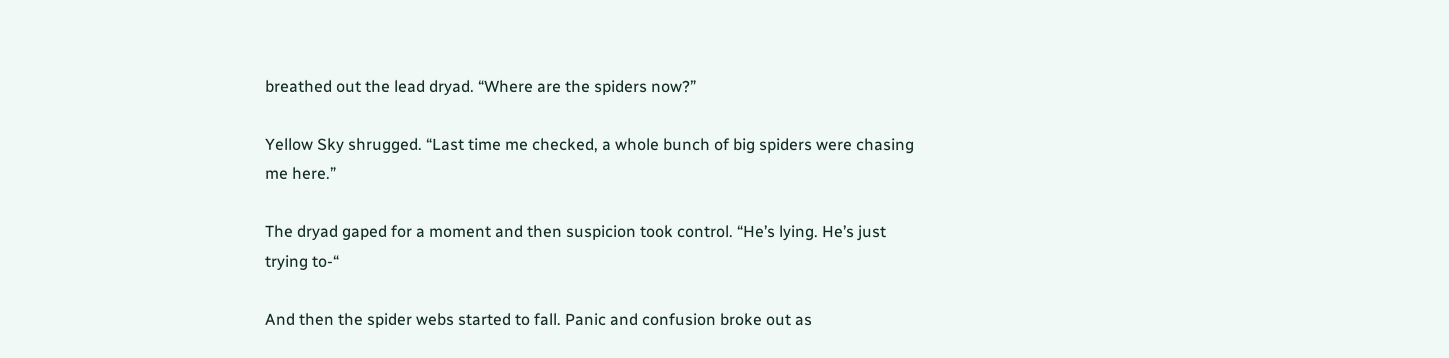breathed out the lead dryad. “Where are the spiders now?”

Yellow Sky shrugged. “Last time me checked, a whole bunch of big spiders were chasing me here.”

The dryad gaped for a moment and then suspicion took control. “He’s lying. He’s just trying to-“

And then the spider webs started to fall. Panic and confusion broke out as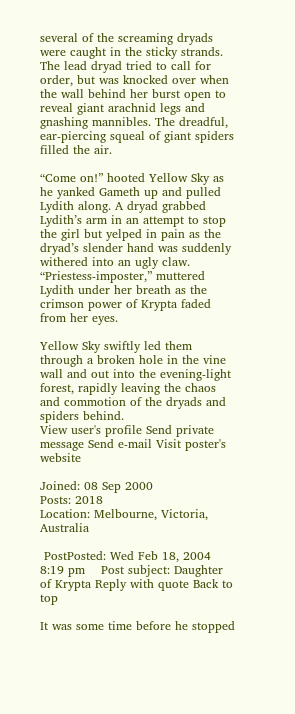several of the screaming dryads were caught in the sticky strands. The lead dryad tried to call for order, but was knocked over when the wall behind her burst open to reveal giant arachnid legs and gnashing mannibles. The dreadful, ear-piercing squeal of giant spiders filled the air.

“Come on!” hooted Yellow Sky as he yanked Gameth up and pulled Lydith along. A dryad grabbed Lydith’s arm in an attempt to stop the girl but yelped in pain as the dryad’s slender hand was suddenly withered into an ugly claw. “Priestess-imposter,” muttered Lydith under her breath as the crimson power of Krypta faded from her eyes.

Yellow Sky swiftly led them through a broken hole in the vine wall and out into the evening-light forest, rapidly leaving the chaos and commotion of the dryads and spiders behind.
View user's profile Send private message Send e-mail Visit poster's website

Joined: 08 Sep 2000
Posts: 2018
Location: Melbourne, Victoria, Australia

 PostPosted: Wed Feb 18, 2004 8:19 pm    Post subject: Daughter of Krypta Reply with quote Back to top

It was some time before he stopped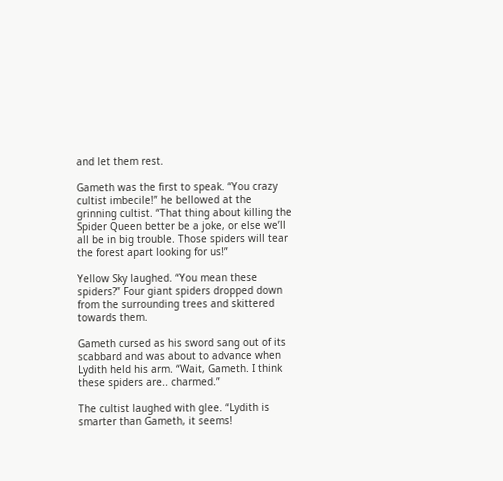and let them rest.

Gameth was the first to speak. “You crazy cultist imbecile!” he bellowed at the grinning cultist. “That thing about killing the Spider Queen better be a joke, or else we’ll all be in big trouble. Those spiders will tear the forest apart looking for us!”

Yellow Sky laughed. “You mean these spiders?” Four giant spiders dropped down from the surrounding trees and skittered towards them.

Gameth cursed as his sword sang out of its scabbard and was about to advance when Lydith held his arm. “Wait, Gameth. I think these spiders are.. charmed.”

The cultist laughed with glee. “Lydith is smarter than Gameth, it seems!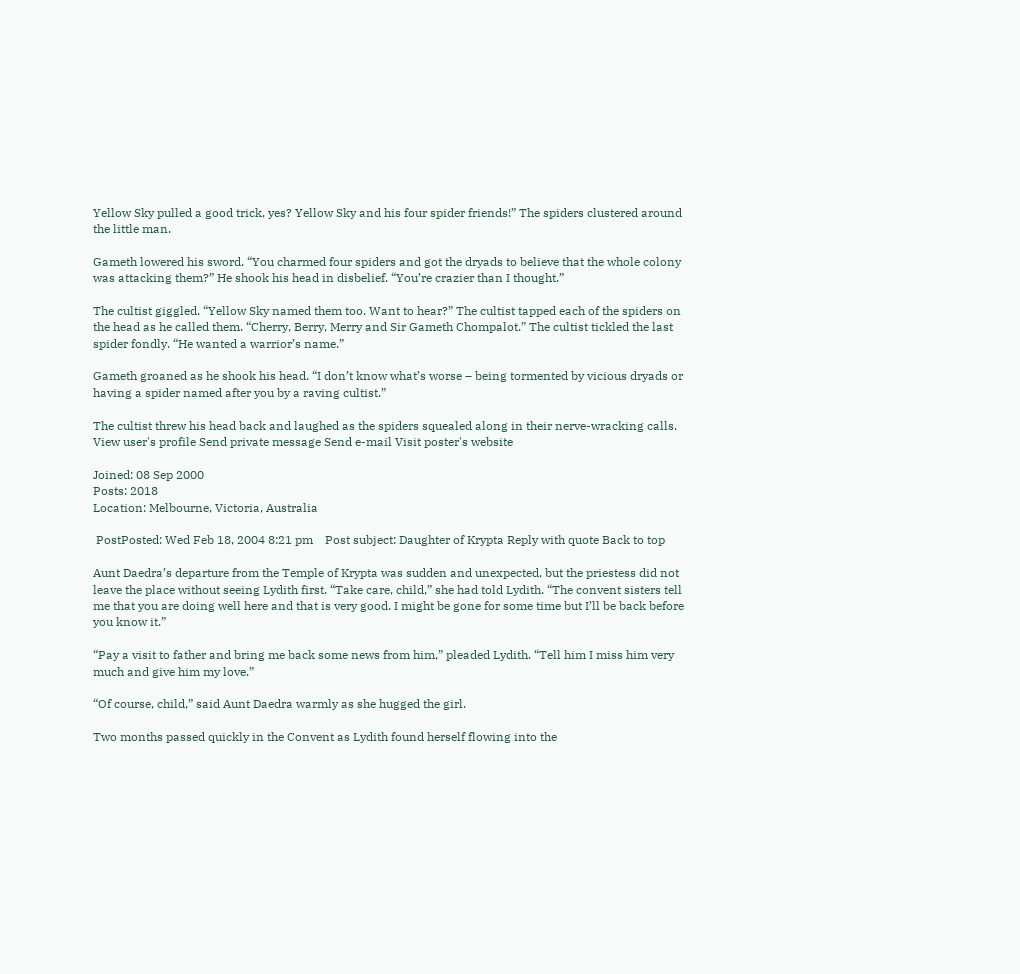Yellow Sky pulled a good trick, yes? Yellow Sky and his four spider friends!” The spiders clustered around the little man.

Gameth lowered his sword. “You charmed four spiders and got the dryads to believe that the whole colony was attacking them?” He shook his head in disbelief. “You’re crazier than I thought.”

The cultist giggled. “Yellow Sky named them too. Want to hear?” The cultist tapped each of the spiders on the head as he called them. “Cherry, Berry, Merry and Sir Gameth Chompalot.” The cultist tickled the last spider fondly. “He wanted a warrior’s name.”

Gameth groaned as he shook his head. “I don’t know what’s worse – being tormented by vicious dryads or having a spider named after you by a raving cultist.”

The cultist threw his head back and laughed as the spiders squealed along in their nerve-wracking calls.
View user's profile Send private message Send e-mail Visit poster's website

Joined: 08 Sep 2000
Posts: 2018
Location: Melbourne, Victoria, Australia

 PostPosted: Wed Feb 18, 2004 8:21 pm    Post subject: Daughter of Krypta Reply with quote Back to top

Aunt Daedra’s departure from the Temple of Krypta was sudden and unexpected, but the priestess did not leave the place without seeing Lydith first. “Take care, child,” she had told Lydith. “The convent sisters tell me that you are doing well here and that is very good. I might be gone for some time but I’ll be back before you know it.”

“Pay a visit to father and bring me back some news from him,” pleaded Lydith. “Tell him I miss him very much and give him my love.”

“Of course, child,” said Aunt Daedra warmly as she hugged the girl.

Two months passed quickly in the Convent as Lydith found herself flowing into the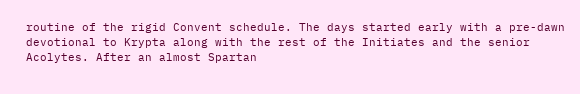routine of the rigid Convent schedule. The days started early with a pre-dawn devotional to Krypta along with the rest of the Initiates and the senior Acolytes. After an almost Spartan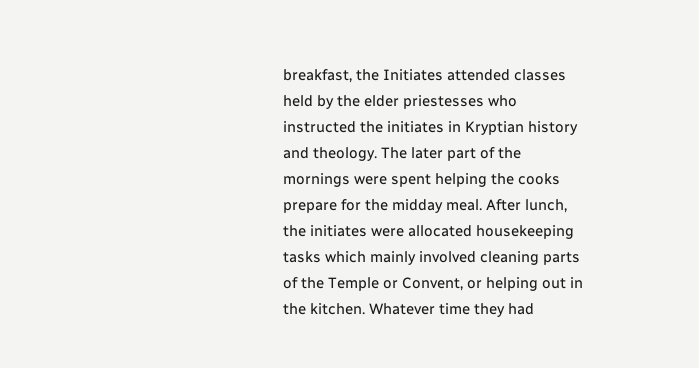breakfast, the Initiates attended classes held by the elder priestesses who instructed the initiates in Kryptian history and theology. The later part of the mornings were spent helping the cooks prepare for the midday meal. After lunch, the initiates were allocated housekeeping tasks which mainly involved cleaning parts of the Temple or Convent, or helping out in the kitchen. Whatever time they had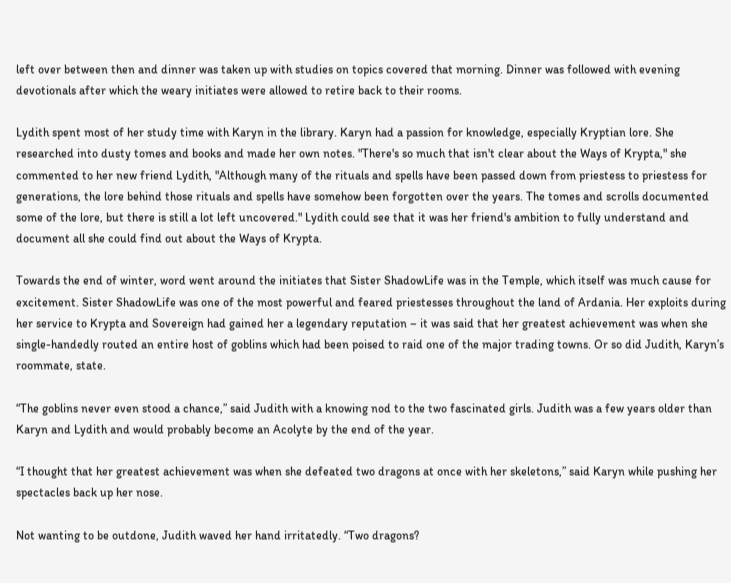left over between then and dinner was taken up with studies on topics covered that morning. Dinner was followed with evening devotionals after which the weary initiates were allowed to retire back to their rooms.

Lydith spent most of her study time with Karyn in the library. Karyn had a passion for knowledge, especially Kryptian lore. She researched into dusty tomes and books and made her own notes. "There's so much that isn't clear about the Ways of Krypta," she commented to her new friend Lydith, "Although many of the rituals and spells have been passed down from priestess to priestess for generations, the lore behind those rituals and spells have somehow been forgotten over the years. The tomes and scrolls documented some of the lore, but there is still a lot left uncovered." Lydith could see that it was her friend's ambition to fully understand and document all she could find out about the Ways of Krypta.

Towards the end of winter, word went around the initiates that Sister ShadowLife was in the Temple, which itself was much cause for excitement. Sister ShadowLife was one of the most powerful and feared priestesses throughout the land of Ardania. Her exploits during her service to Krypta and Sovereign had gained her a legendary reputation – it was said that her greatest achievement was when she single-handedly routed an entire host of goblins which had been poised to raid one of the major trading towns. Or so did Judith, Karyn’s roommate, state.

“The goblins never even stood a chance,” said Judith with a knowing nod to the two fascinated girls. Judith was a few years older than Karyn and Lydith and would probably become an Acolyte by the end of the year.

“I thought that her greatest achievement was when she defeated two dragons at once with her skeletons,” said Karyn while pushing her spectacles back up her nose.

Not wanting to be outdone, Judith waved her hand irritatedly. “Two dragons?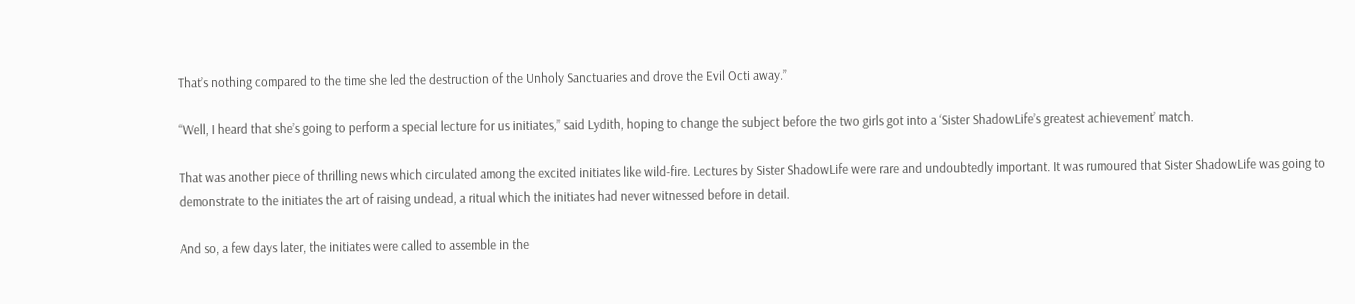That’s nothing compared to the time she led the destruction of the Unholy Sanctuaries and drove the Evil Octi away.”

“Well, I heard that she’s going to perform a special lecture for us initiates,” said Lydith, hoping to change the subject before the two girls got into a ‘Sister ShadowLife’s greatest achievement’ match.

That was another piece of thrilling news which circulated among the excited initiates like wild-fire. Lectures by Sister ShadowLife were rare and undoubtedly important. It was rumoured that Sister ShadowLife was going to demonstrate to the initiates the art of raising undead, a ritual which the initiates had never witnessed before in detail.

And so, a few days later, the initiates were called to assemble in the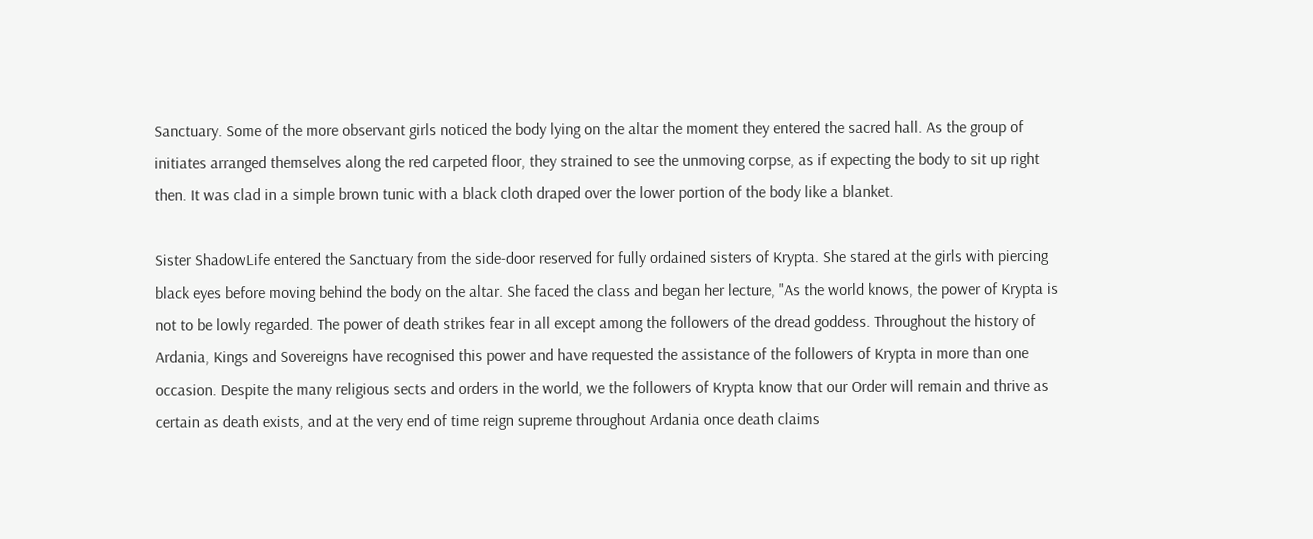Sanctuary. Some of the more observant girls noticed the body lying on the altar the moment they entered the sacred hall. As the group of initiates arranged themselves along the red carpeted floor, they strained to see the unmoving corpse, as if expecting the body to sit up right then. It was clad in a simple brown tunic with a black cloth draped over the lower portion of the body like a blanket.

Sister ShadowLife entered the Sanctuary from the side-door reserved for fully ordained sisters of Krypta. She stared at the girls with piercing black eyes before moving behind the body on the altar. She faced the class and began her lecture, "As the world knows, the power of Krypta is not to be lowly regarded. The power of death strikes fear in all except among the followers of the dread goddess. Throughout the history of Ardania, Kings and Sovereigns have recognised this power and have requested the assistance of the followers of Krypta in more than one occasion. Despite the many religious sects and orders in the world, we the followers of Krypta know that our Order will remain and thrive as certain as death exists, and at the very end of time reign supreme throughout Ardania once death claims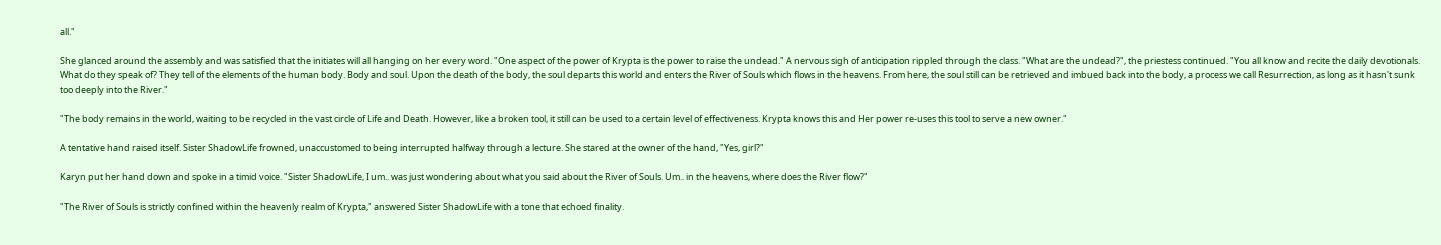all."

She glanced around the assembly and was satisfied that the initiates will all hanging on her every word. "One aspect of the power of Krypta is the power to raise the undead." A nervous sigh of anticipation rippled through the class. "What are the undead?", the priestess continued. "You all know and recite the daily devotionals. What do they speak of? They tell of the elements of the human body. Body and soul. Upon the death of the body, the soul departs this world and enters the River of Souls which flows in the heavens. From here, the soul still can be retrieved and imbued back into the body, a process we call Resurrection, as long as it hasn't sunk too deeply into the River."

"The body remains in the world, waiting to be recycled in the vast circle of Life and Death. However, like a broken tool, it still can be used to a certain level of effectiveness. Krypta knows this and Her power re-uses this tool to serve a new owner."

A tentative hand raised itself. Sister ShadowLife frowned, unaccustomed to being interrupted halfway through a lecture. She stared at the owner of the hand, "Yes, girl?"

Karyn put her hand down and spoke in a timid voice. "Sister ShadowLife, I um.. was just wondering about what you said about the River of Souls. Um.. in the heavens, where does the River flow?"

"The River of Souls is strictly confined within the heavenly realm of Krypta," answered Sister ShadowLife with a tone that echoed finality.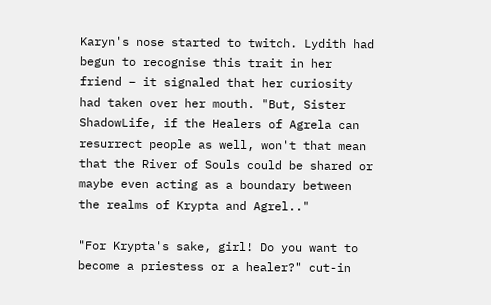Karyn's nose started to twitch. Lydith had begun to recognise this trait in her friend – it signaled that her curiosity had taken over her mouth. "But, Sister ShadowLife, if the Healers of Agrela can resurrect people as well, won't that mean that the River of Souls could be shared or maybe even acting as a boundary between the realms of Krypta and Agrel.."

"For Krypta's sake, girl! Do you want to become a priestess or a healer?" cut-in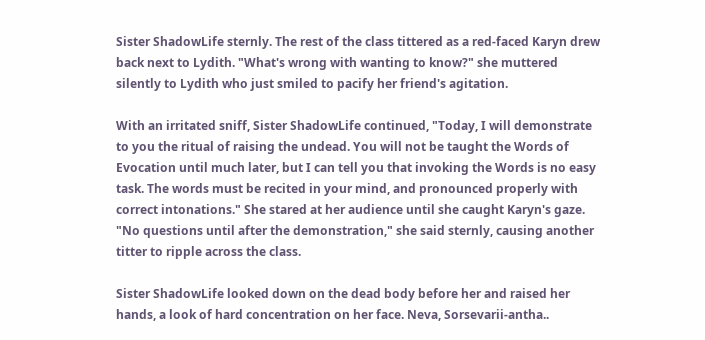Sister ShadowLife sternly. The rest of the class tittered as a red-faced Karyn drew back next to Lydith. "What's wrong with wanting to know?" she muttered silently to Lydith who just smiled to pacify her friend's agitation.

With an irritated sniff, Sister ShadowLife continued, "Today, I will demonstrate to you the ritual of raising the undead. You will not be taught the Words of Evocation until much later, but I can tell you that invoking the Words is no easy task. The words must be recited in your mind, and pronounced properly with correct intonations." She stared at her audience until she caught Karyn's gaze. "No questions until after the demonstration," she said sternly, causing another titter to ripple across the class.

Sister ShadowLife looked down on the dead body before her and raised her hands, a look of hard concentration on her face. Neva, Sorsevarii-antha..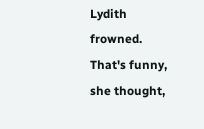Lydith frowned. That's funny, she thought,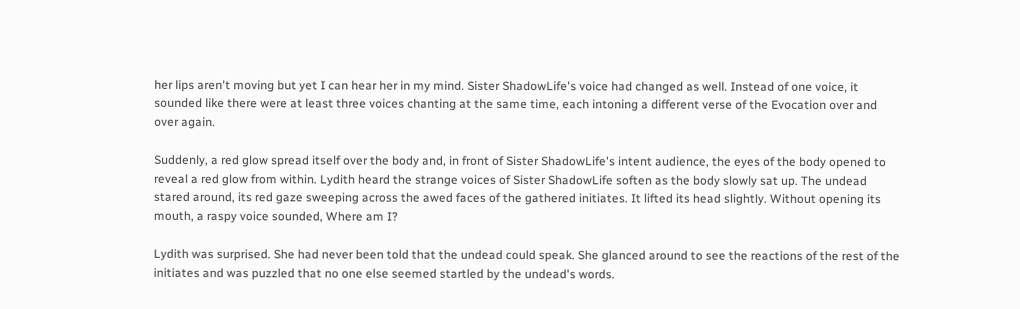her lips aren't moving but yet I can hear her in my mind. Sister ShadowLife's voice had changed as well. Instead of one voice, it sounded like there were at least three voices chanting at the same time, each intoning a different verse of the Evocation over and over again.

Suddenly, a red glow spread itself over the body and, in front of Sister ShadowLife's intent audience, the eyes of the body opened to reveal a red glow from within. Lydith heard the strange voices of Sister ShadowLife soften as the body slowly sat up. The undead stared around, its red gaze sweeping across the awed faces of the gathered initiates. It lifted its head slightly. Without opening its mouth, a raspy voice sounded, Where am I?

Lydith was surprised. She had never been told that the undead could speak. She glanced around to see the reactions of the rest of the initiates and was puzzled that no one else seemed startled by the undead's words.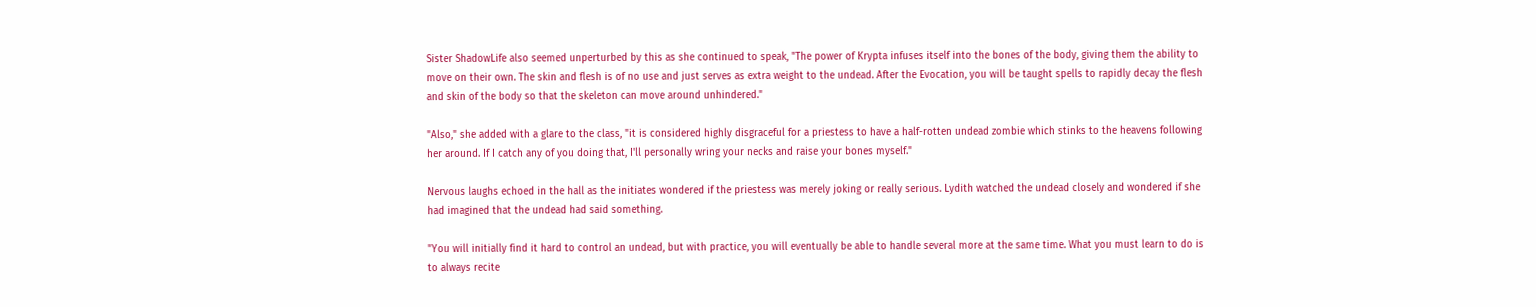Sister ShadowLife also seemed unperturbed by this as she continued to speak, "The power of Krypta infuses itself into the bones of the body, giving them the ability to move on their own. The skin and flesh is of no use and just serves as extra weight to the undead. After the Evocation, you will be taught spells to rapidly decay the flesh and skin of the body so that the skeleton can move around unhindered."

"Also," she added with a glare to the class, "it is considered highly disgraceful for a priestess to have a half-rotten undead zombie which stinks to the heavens following her around. If I catch any of you doing that, I'll personally wring your necks and raise your bones myself."

Nervous laughs echoed in the hall as the initiates wondered if the priestess was merely joking or really serious. Lydith watched the undead closely and wondered if she had imagined that the undead had said something.

"You will initially find it hard to control an undead, but with practice, you will eventually be able to handle several more at the same time. What you must learn to do is to always recite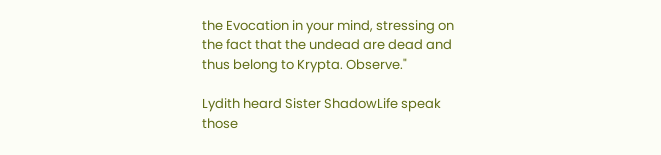the Evocation in your mind, stressing on the fact that the undead are dead and thus belong to Krypta. Observe."

Lydith heard Sister ShadowLife speak those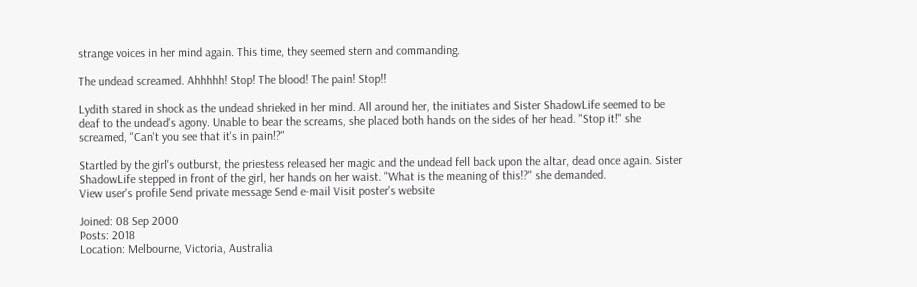strange voices in her mind again. This time, they seemed stern and commanding.

The undead screamed. Ahhhhh! Stop! The blood! The pain! Stop!!

Lydith stared in shock as the undead shrieked in her mind. All around her, the initiates and Sister ShadowLife seemed to be deaf to the undead's agony. Unable to bear the screams, she placed both hands on the sides of her head. "Stop it!" she screamed, "Can't you see that it's in pain!?"

Startled by the girl's outburst, the priestess released her magic and the undead fell back upon the altar, dead once again. Sister ShadowLife stepped in front of the girl, her hands on her waist. "What is the meaning of this!?" she demanded.
View user's profile Send private message Send e-mail Visit poster's website

Joined: 08 Sep 2000
Posts: 2018
Location: Melbourne, Victoria, Australia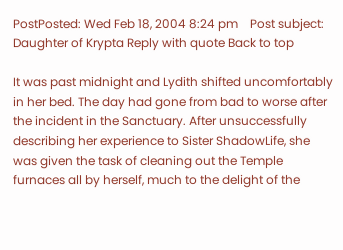PostPosted: Wed Feb 18, 2004 8:24 pm    Post subject: Daughter of Krypta Reply with quote Back to top

It was past midnight and Lydith shifted uncomfortably in her bed. The day had gone from bad to worse after the incident in the Sanctuary. After unsuccessfully describing her experience to Sister ShadowLife, she was given the task of cleaning out the Temple furnaces all by herself, much to the delight of the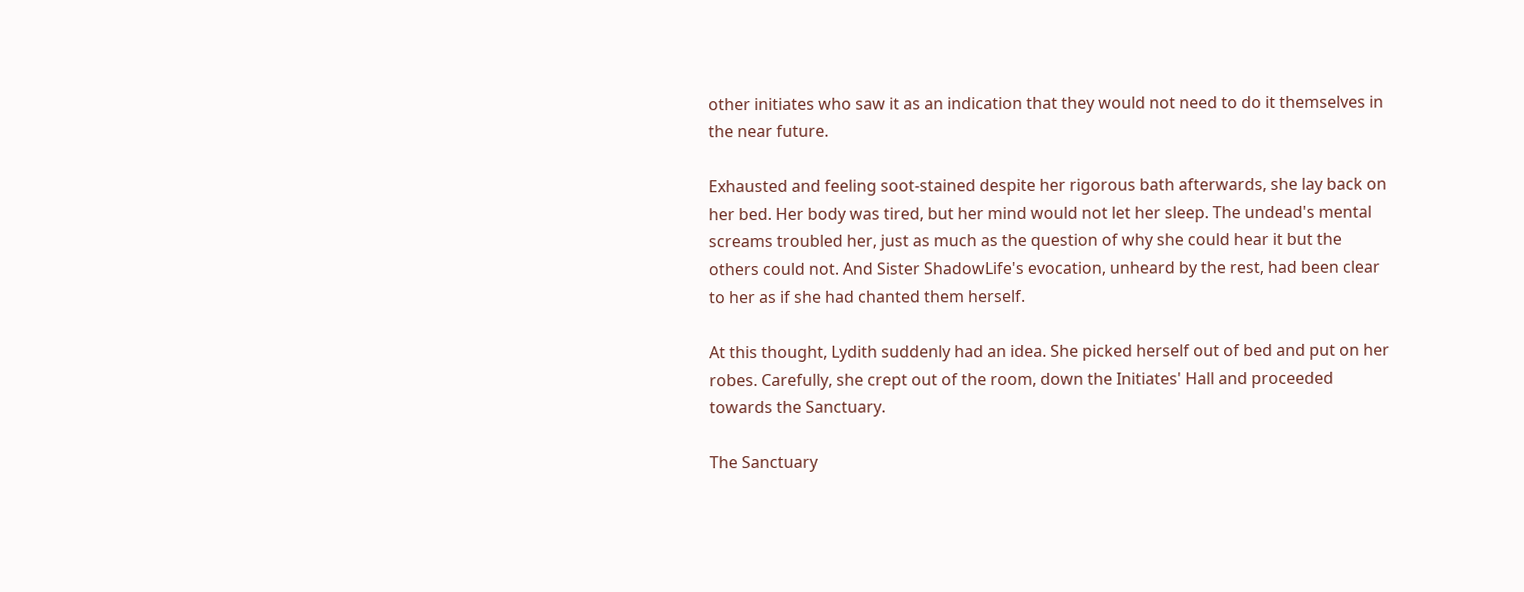other initiates who saw it as an indication that they would not need to do it themselves in the near future.

Exhausted and feeling soot-stained despite her rigorous bath afterwards, she lay back on her bed. Her body was tired, but her mind would not let her sleep. The undead's mental screams troubled her, just as much as the question of why she could hear it but the others could not. And Sister ShadowLife's evocation, unheard by the rest, had been clear to her as if she had chanted them herself.

At this thought, Lydith suddenly had an idea. She picked herself out of bed and put on her robes. Carefully, she crept out of the room, down the Initiates' Hall and proceeded towards the Sanctuary.

The Sanctuary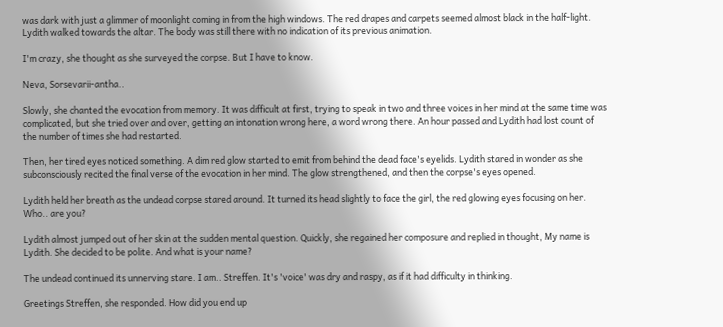was dark with just a glimmer of moonlight coming in from the high windows. The red drapes and carpets seemed almost black in the half-light. Lydith walked towards the altar. The body was still there with no indication of its previous animation.

I'm crazy, she thought as she surveyed the corpse. But I have to know.

Neva, Sorsevarii-antha..

Slowly, she chanted the evocation from memory. It was difficult at first, trying to speak in two and three voices in her mind at the same time was complicated, but she tried over and over, getting an intonation wrong here, a word wrong there. An hour passed and Lydith had lost count of the number of times she had restarted.

Then, her tired eyes noticed something. A dim red glow started to emit from behind the dead face's eyelids. Lydith stared in wonder as she subconsciously recited the final verse of the evocation in her mind. The glow strengthened, and then the corpse's eyes opened.

Lydith held her breath as the undead corpse stared around. It turned its head slightly to face the girl, the red glowing eyes focusing on her. Who.. are you?

Lydith almost jumped out of her skin at the sudden mental question. Quickly, she regained her composure and replied in thought, My name is Lydith. She decided to be polite. And what is your name?

The undead continued its unnerving stare. I am.. Streffen. It's 'voice' was dry and raspy, as if it had difficulty in thinking.

Greetings Streffen, she responded. How did you end up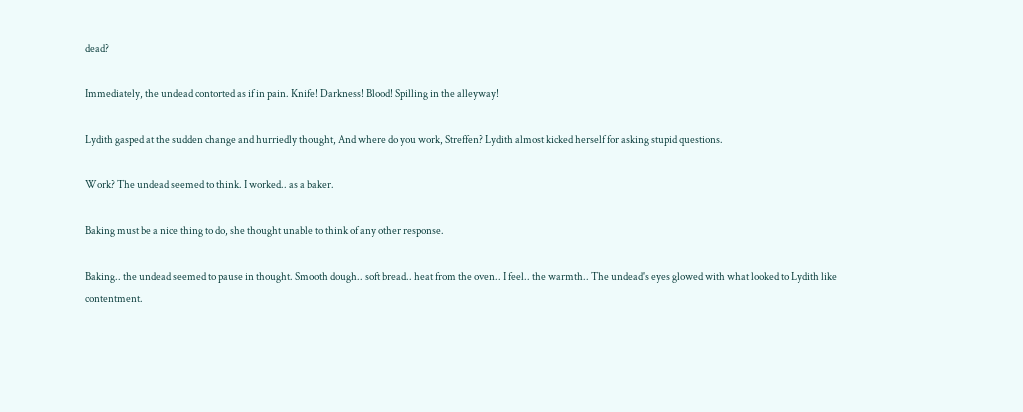dead?

Immediately, the undead contorted as if in pain. Knife! Darkness! Blood! Spilling in the alleyway!

Lydith gasped at the sudden change and hurriedly thought, And where do you work, Streffen? Lydith almost kicked herself for asking stupid questions.

Work? The undead seemed to think. I worked.. as a baker.

Baking must be a nice thing to do, she thought unable to think of any other response.

Baking.. the undead seemed to pause in thought. Smooth dough.. soft bread.. heat from the oven.. I feel.. the warmth.. The undead's eyes glowed with what looked to Lydith like contentment.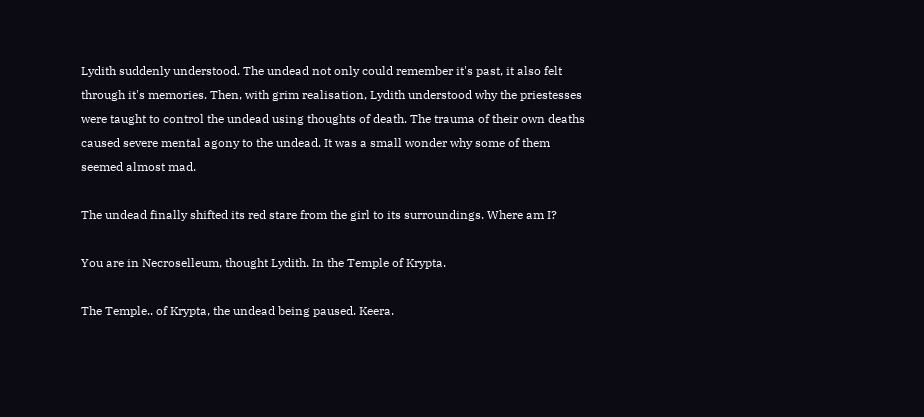Lydith suddenly understood. The undead not only could remember it's past, it also felt through it's memories. Then, with grim realisation, Lydith understood why the priestesses were taught to control the undead using thoughts of death. The trauma of their own deaths caused severe mental agony to the undead. It was a small wonder why some of them seemed almost mad.

The undead finally shifted its red stare from the girl to its surroundings. Where am I?

You are in Necroselleum, thought Lydith. In the Temple of Krypta.

The Temple.. of Krypta, the undead being paused. Keera.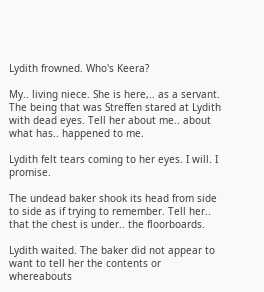Lydith frowned. Who's Keera?

My.. living niece. She is here,.. as a servant. The being that was Streffen stared at Lydith with dead eyes. Tell her about me.. about what has.. happened to me.

Lydith felt tears coming to her eyes. I will. I promise.

The undead baker shook its head from side to side as if trying to remember. Tell her.. that the chest is under.. the floorboards.

Lydith waited. The baker did not appear to want to tell her the contents or whereabouts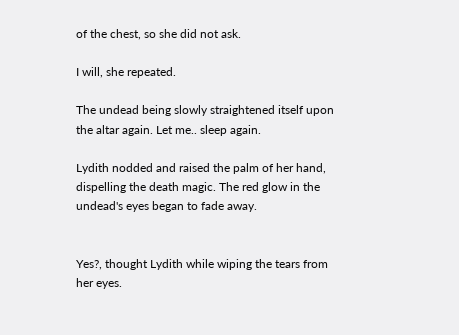of the chest, so she did not ask.

I will, she repeated.

The undead being slowly straightened itself upon the altar again. Let me.. sleep again.

Lydith nodded and raised the palm of her hand, dispelling the death magic. The red glow in the undead's eyes began to fade away.


Yes?, thought Lydith while wiping the tears from her eyes.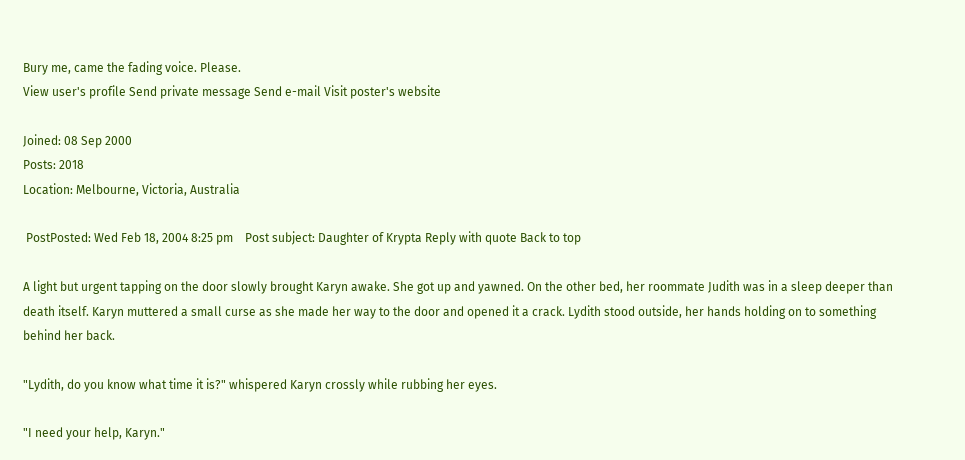Bury me, came the fading voice. Please.
View user's profile Send private message Send e-mail Visit poster's website

Joined: 08 Sep 2000
Posts: 2018
Location: Melbourne, Victoria, Australia

 PostPosted: Wed Feb 18, 2004 8:25 pm    Post subject: Daughter of Krypta Reply with quote Back to top

A light but urgent tapping on the door slowly brought Karyn awake. She got up and yawned. On the other bed, her roommate Judith was in a sleep deeper than death itself. Karyn muttered a small curse as she made her way to the door and opened it a crack. Lydith stood outside, her hands holding on to something behind her back.

"Lydith, do you know what time it is?" whispered Karyn crossly while rubbing her eyes.

"I need your help, Karyn."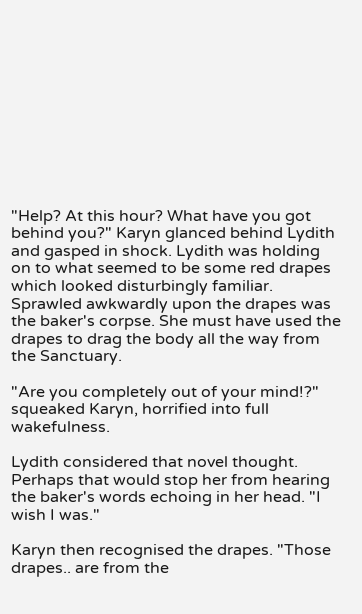"Help? At this hour? What have you got behind you?" Karyn glanced behind Lydith and gasped in shock. Lydith was holding on to what seemed to be some red drapes which looked disturbingly familiar. Sprawled awkwardly upon the drapes was the baker's corpse. She must have used the drapes to drag the body all the way from the Sanctuary.

"Are you completely out of your mind!?" squeaked Karyn, horrified into full wakefulness.

Lydith considered that novel thought. Perhaps that would stop her from hearing the baker's words echoing in her head. "I wish I was."

Karyn then recognised the drapes. "Those drapes.. are from the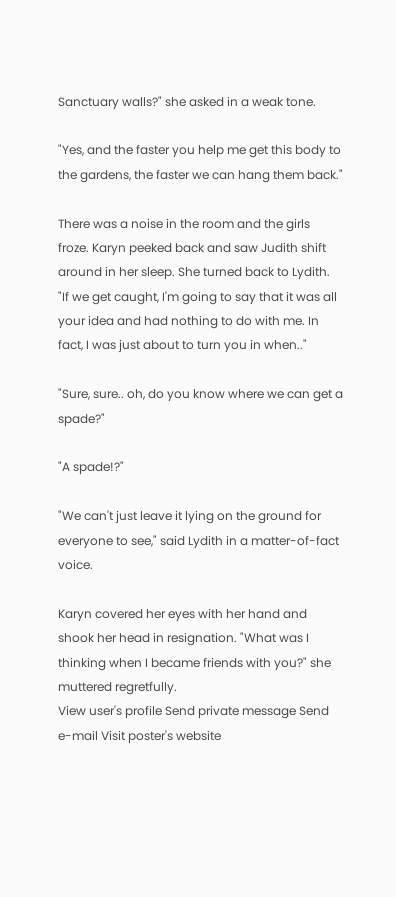Sanctuary walls?" she asked in a weak tone.

"Yes, and the faster you help me get this body to the gardens, the faster we can hang them back."

There was a noise in the room and the girls froze. Karyn peeked back and saw Judith shift around in her sleep. She turned back to Lydith. "If we get caught, I'm going to say that it was all your idea and had nothing to do with me. In fact, I was just about to turn you in when.."

"Sure, sure.. oh, do you know where we can get a spade?"

"A spade!?"

"We can't just leave it lying on the ground for everyone to see," said Lydith in a matter-of-fact voice.

Karyn covered her eyes with her hand and shook her head in resignation. "What was I thinking when I became friends with you?" she muttered regretfully.
View user's profile Send private message Send e-mail Visit poster's website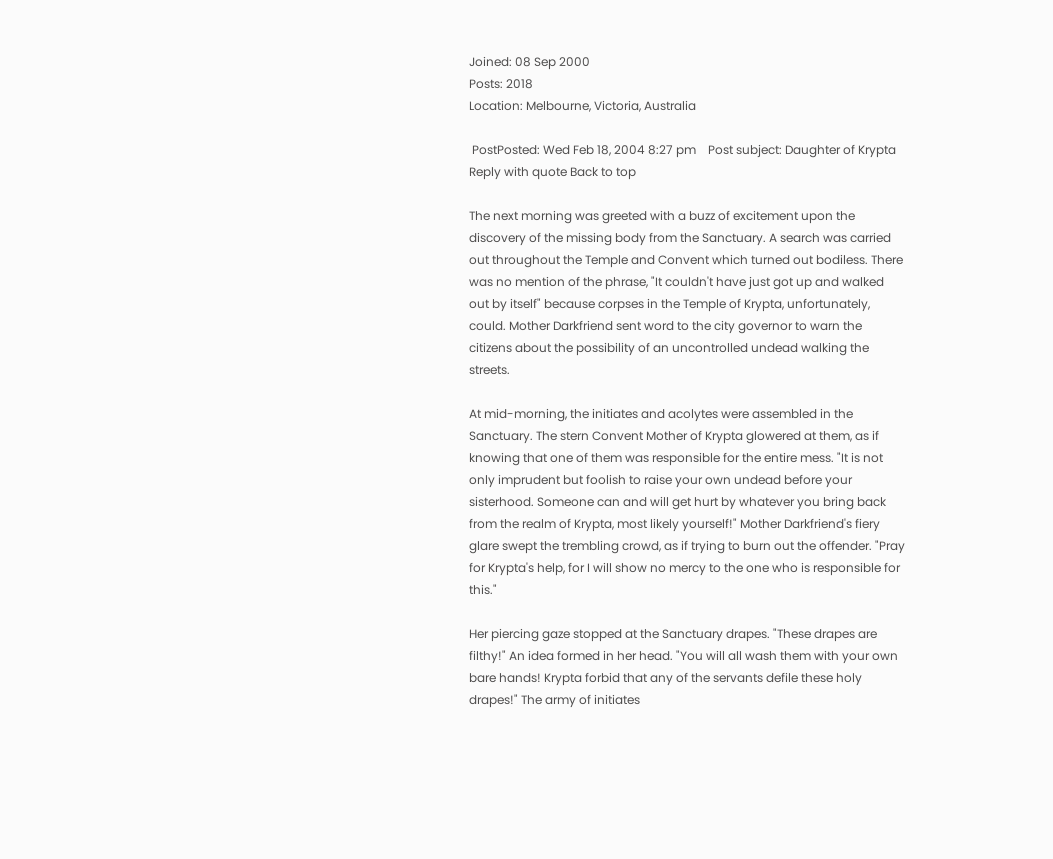Joined: 08 Sep 2000
Posts: 2018
Location: Melbourne, Victoria, Australia

 PostPosted: Wed Feb 18, 2004 8:27 pm    Post subject: Daughter of Krypta Reply with quote Back to top

The next morning was greeted with a buzz of excitement upon the discovery of the missing body from the Sanctuary. A search was carried out throughout the Temple and Convent which turned out bodiless. There was no mention of the phrase, "It couldn't have just got up and walked out by itself" because corpses in the Temple of Krypta, unfortunately, could. Mother Darkfriend sent word to the city governor to warn the citizens about the possibility of an uncontrolled undead walking the streets.

At mid-morning, the initiates and acolytes were assembled in the Sanctuary. The stern Convent Mother of Krypta glowered at them, as if knowing that one of them was responsible for the entire mess. "It is not only imprudent but foolish to raise your own undead before your sisterhood. Someone can and will get hurt by whatever you bring back from the realm of Krypta, most likely yourself!" Mother Darkfriend's fiery glare swept the trembling crowd, as if trying to burn out the offender. "Pray for Krypta's help, for I will show no mercy to the one who is responsible for this."

Her piercing gaze stopped at the Sanctuary drapes. "These drapes are filthy!" An idea formed in her head. "You will all wash them with your own bare hands! Krypta forbid that any of the servants defile these holy drapes!" The army of initiates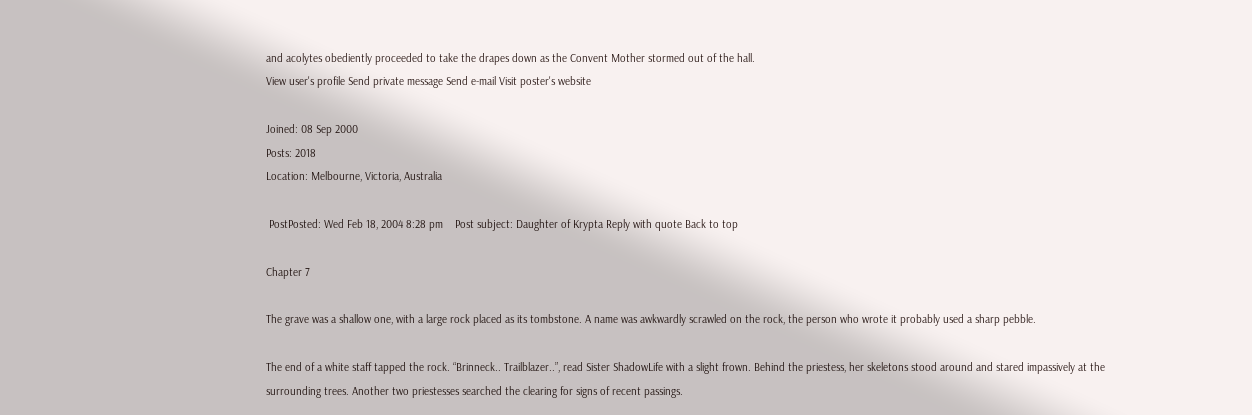and acolytes obediently proceeded to take the drapes down as the Convent Mother stormed out of the hall.
View user's profile Send private message Send e-mail Visit poster's website

Joined: 08 Sep 2000
Posts: 2018
Location: Melbourne, Victoria, Australia

 PostPosted: Wed Feb 18, 2004 8:28 pm    Post subject: Daughter of Krypta Reply with quote Back to top

Chapter 7

The grave was a shallow one, with a large rock placed as its tombstone. A name was awkwardly scrawled on the rock, the person who wrote it probably used a sharp pebble.

The end of a white staff tapped the rock. “Brinneck.. Trailblazer..”, read Sister ShadowLife with a slight frown. Behind the priestess, her skeletons stood around and stared impassively at the surrounding trees. Another two priestesses searched the clearing for signs of recent passings.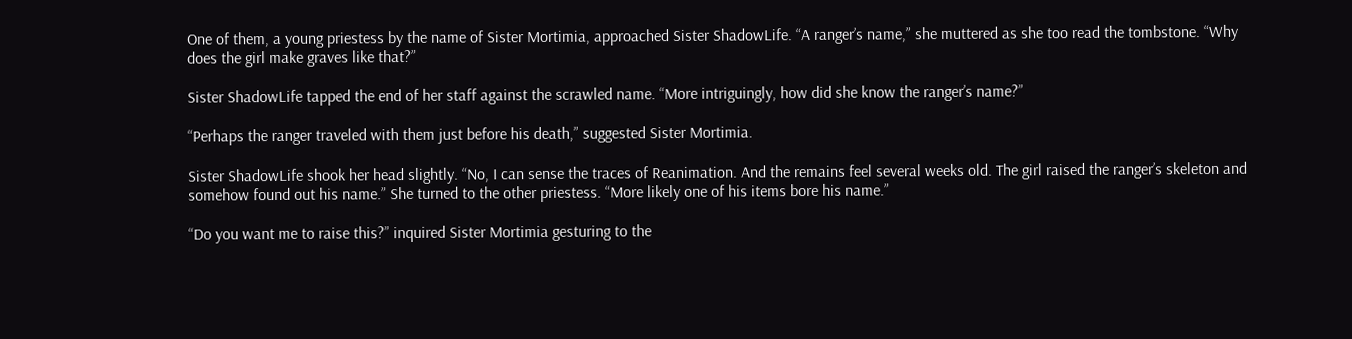One of them, a young priestess by the name of Sister Mortimia, approached Sister ShadowLife. “A ranger’s name,” she muttered as she too read the tombstone. “Why does the girl make graves like that?”

Sister ShadowLife tapped the end of her staff against the scrawled name. “More intriguingly, how did she know the ranger’s name?”

“Perhaps the ranger traveled with them just before his death,” suggested Sister Mortimia.

Sister ShadowLife shook her head slightly. “No, I can sense the traces of Reanimation. And the remains feel several weeks old. The girl raised the ranger’s skeleton and somehow found out his name.” She turned to the other priestess. “More likely one of his items bore his name.”

“Do you want me to raise this?” inquired Sister Mortimia gesturing to the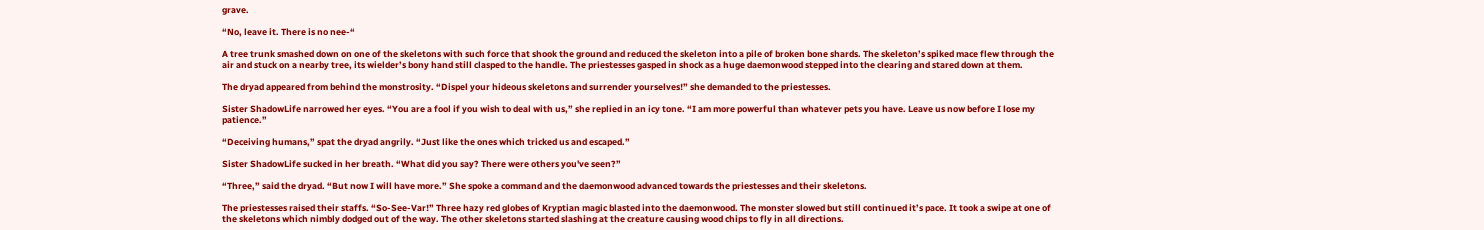grave.

“No, leave it. There is no nee-“

A tree trunk smashed down on one of the skeletons with such force that shook the ground and reduced the skeleton into a pile of broken bone shards. The skeleton’s spiked mace flew through the air and stuck on a nearby tree, its wielder’s bony hand still clasped to the handle. The priestesses gasped in shock as a huge daemonwood stepped into the clearing and stared down at them.

The dryad appeared from behind the monstrosity. “Dispel your hideous skeletons and surrender yourselves!” she demanded to the priestesses.

Sister ShadowLife narrowed her eyes. “You are a fool if you wish to deal with us,” she replied in an icy tone. “I am more powerful than whatever pets you have. Leave us now before I lose my patience.”

“Deceiving humans,” spat the dryad angrily. “Just like the ones which tricked us and escaped.”

Sister ShadowLife sucked in her breath. “What did you say? There were others you've seen?”

“Three,” said the dryad. “But now I will have more.” She spoke a command and the daemonwood advanced towards the priestesses and their skeletons.

The priestesses raised their staffs. “So-See-Var!” Three hazy red globes of Kryptian magic blasted into the daemonwood. The monster slowed but still continued it’s pace. It took a swipe at one of the skeletons which nimbly dodged out of the way. The other skeletons started slashing at the creature causing wood chips to fly in all directions.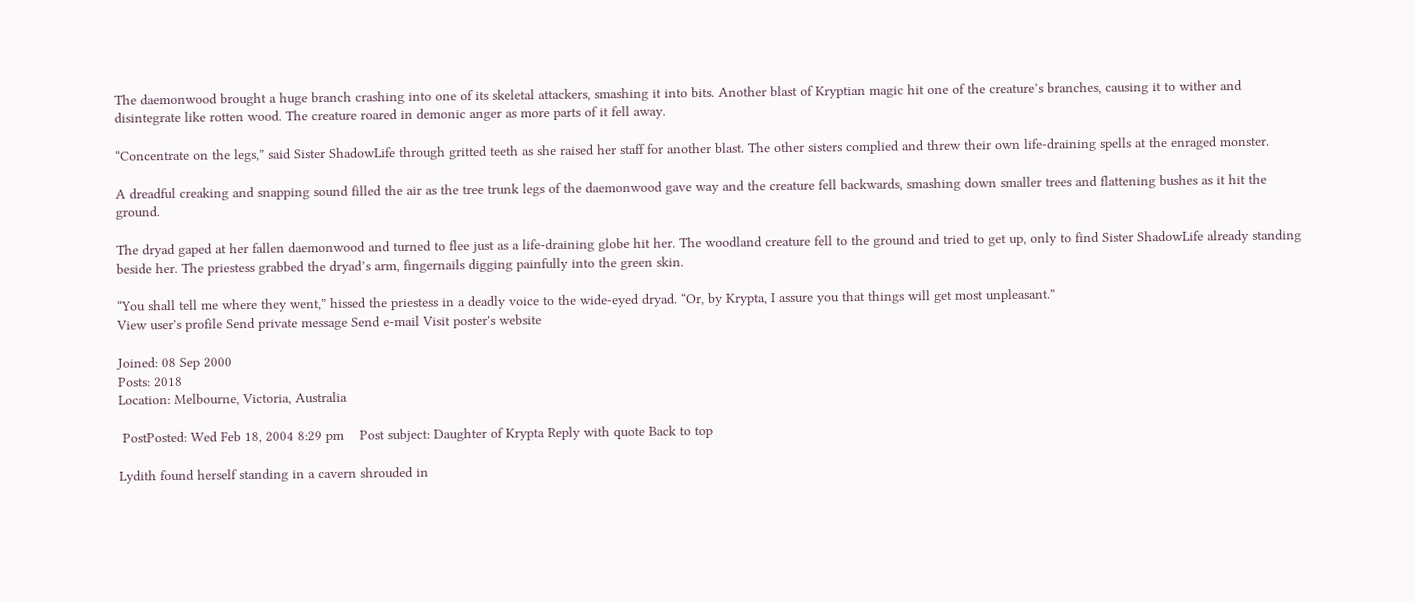The daemonwood brought a huge branch crashing into one of its skeletal attackers, smashing it into bits. Another blast of Kryptian magic hit one of the creature’s branches, causing it to wither and disintegrate like rotten wood. The creature roared in demonic anger as more parts of it fell away.

“Concentrate on the legs,” said Sister ShadowLife through gritted teeth as she raised her staff for another blast. The other sisters complied and threw their own life-draining spells at the enraged monster.

A dreadful creaking and snapping sound filled the air as the tree trunk legs of the daemonwood gave way and the creature fell backwards, smashing down smaller trees and flattening bushes as it hit the ground.

The dryad gaped at her fallen daemonwood and turned to flee just as a life-draining globe hit her. The woodland creature fell to the ground and tried to get up, only to find Sister ShadowLife already standing beside her. The priestess grabbed the dryad’s arm, fingernails digging painfully into the green skin.

“You shall tell me where they went,” hissed the priestess in a deadly voice to the wide-eyed dryad. “Or, by Krypta, I assure you that things will get most unpleasant.”
View user's profile Send private message Send e-mail Visit poster's website

Joined: 08 Sep 2000
Posts: 2018
Location: Melbourne, Victoria, Australia

 PostPosted: Wed Feb 18, 2004 8:29 pm    Post subject: Daughter of Krypta Reply with quote Back to top

Lydith found herself standing in a cavern shrouded in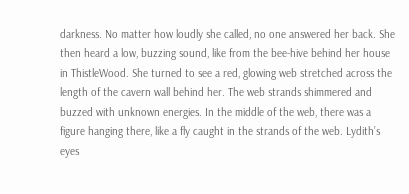darkness. No matter how loudly she called, no one answered her back. She then heard a low, buzzing sound, like from the bee-hive behind her house in ThistleWood. She turned to see a red, glowing web stretched across the length of the cavern wall behind her. The web strands shimmered and buzzed with unknown energies. In the middle of the web, there was a figure hanging there, like a fly caught in the strands of the web. Lydith’s eyes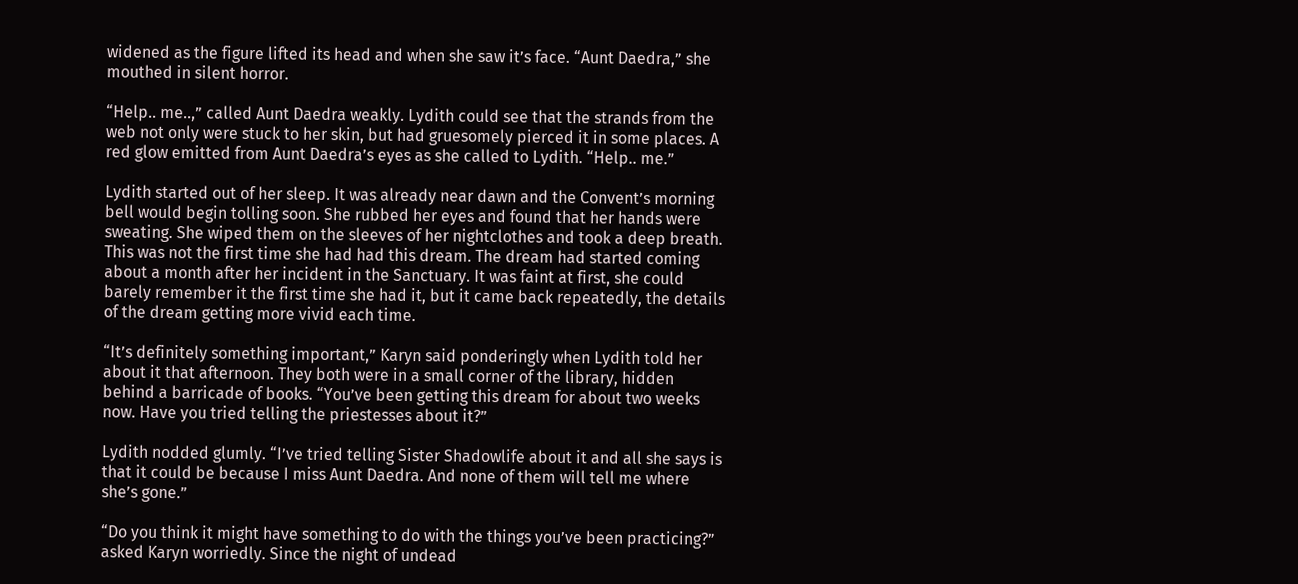widened as the figure lifted its head and when she saw it’s face. “Aunt Daedra,” she mouthed in silent horror.

“Help.. me..,” called Aunt Daedra weakly. Lydith could see that the strands from the web not only were stuck to her skin, but had gruesomely pierced it in some places. A red glow emitted from Aunt Daedra’s eyes as she called to Lydith. “Help.. me.”

Lydith started out of her sleep. It was already near dawn and the Convent’s morning bell would begin tolling soon. She rubbed her eyes and found that her hands were sweating. She wiped them on the sleeves of her nightclothes and took a deep breath. This was not the first time she had had this dream. The dream had started coming about a month after her incident in the Sanctuary. It was faint at first, she could barely remember it the first time she had it, but it came back repeatedly, the details of the dream getting more vivid each time.

“It’s definitely something important,” Karyn said ponderingly when Lydith told her about it that afternoon. They both were in a small corner of the library, hidden behind a barricade of books. “You’ve been getting this dream for about two weeks now. Have you tried telling the priestesses about it?”

Lydith nodded glumly. “I’ve tried telling Sister Shadowlife about it and all she says is that it could be because I miss Aunt Daedra. And none of them will tell me where she’s gone.”

“Do you think it might have something to do with the things you’ve been practicing?” asked Karyn worriedly. Since the night of undead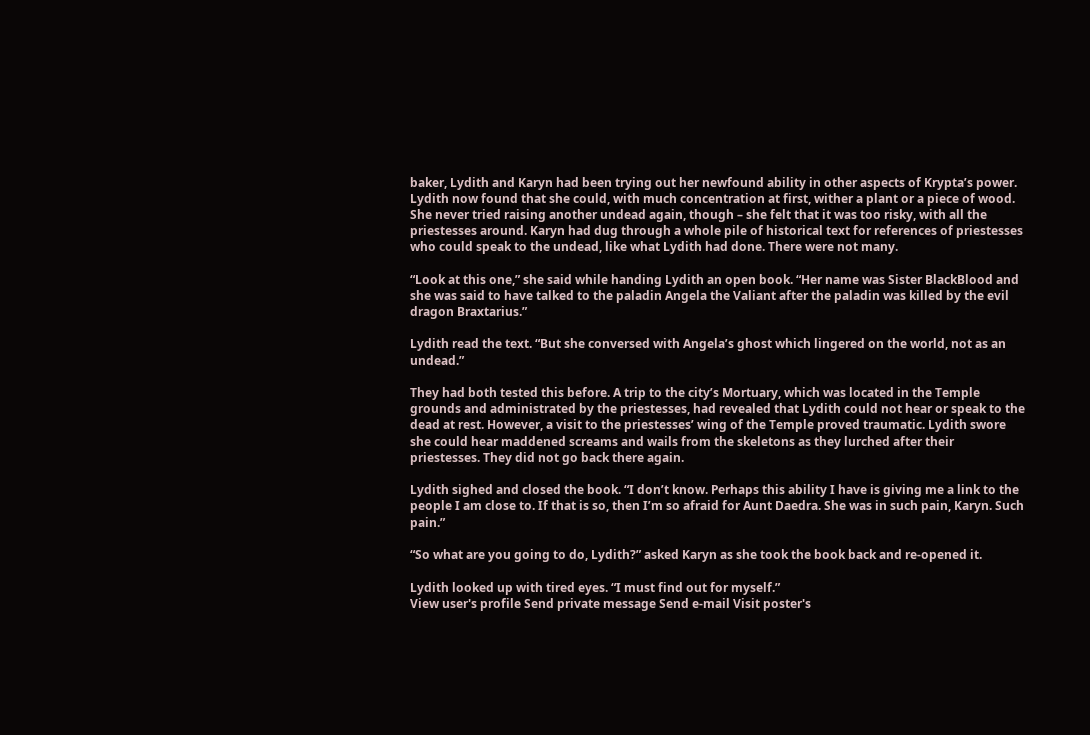baker, Lydith and Karyn had been trying out her newfound ability in other aspects of Krypta’s power. Lydith now found that she could, with much concentration at first, wither a plant or a piece of wood. She never tried raising another undead again, though – she felt that it was too risky, with all the priestesses around. Karyn had dug through a whole pile of historical text for references of priestesses who could speak to the undead, like what Lydith had done. There were not many.

“Look at this one,” she said while handing Lydith an open book. “Her name was Sister BlackBlood and she was said to have talked to the paladin Angela the Valiant after the paladin was killed by the evil dragon Braxtarius.”

Lydith read the text. “But she conversed with Angela’s ghost which lingered on the world, not as an undead.”

They had both tested this before. A trip to the city’s Mortuary, which was located in the Temple grounds and administrated by the priestesses, had revealed that Lydith could not hear or speak to the dead at rest. However, a visit to the priestesses’ wing of the Temple proved traumatic. Lydith swore she could hear maddened screams and wails from the skeletons as they lurched after their priestesses. They did not go back there again.

Lydith sighed and closed the book. “I don’t know. Perhaps this ability I have is giving me a link to the people I am close to. If that is so, then I’m so afraid for Aunt Daedra. She was in such pain, Karyn. Such pain.”

“So what are you going to do, Lydith?” asked Karyn as she took the book back and re-opened it.

Lydith looked up with tired eyes. “I must find out for myself.”
View user's profile Send private message Send e-mail Visit poster's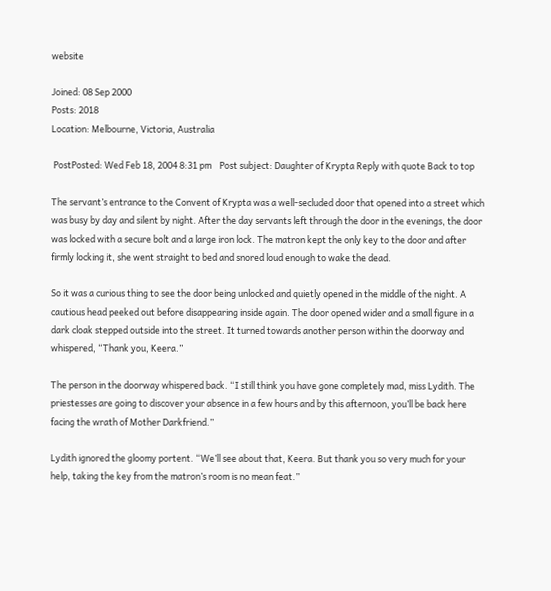website

Joined: 08 Sep 2000
Posts: 2018
Location: Melbourne, Victoria, Australia

 PostPosted: Wed Feb 18, 2004 8:31 pm    Post subject: Daughter of Krypta Reply with quote Back to top

The servant’s entrance to the Convent of Krypta was a well-secluded door that opened into a street which was busy by day and silent by night. After the day servants left through the door in the evenings, the door was locked with a secure bolt and a large iron lock. The matron kept the only key to the door and after firmly locking it, she went straight to bed and snored loud enough to wake the dead.

So it was a curious thing to see the door being unlocked and quietly opened in the middle of the night. A cautious head peeked out before disappearing inside again. The door opened wider and a small figure in a dark cloak stepped outside into the street. It turned towards another person within the doorway and whispered, “Thank you, Keera.”

The person in the doorway whispered back. “I still think you have gone completely mad, miss Lydith. The priestesses are going to discover your absence in a few hours and by this afternoon, you’ll be back here facing the wrath of Mother Darkfriend.”

Lydith ignored the gloomy portent. “We’ll see about that, Keera. But thank you so very much for your help, taking the key from the matron’s room is no mean feat.”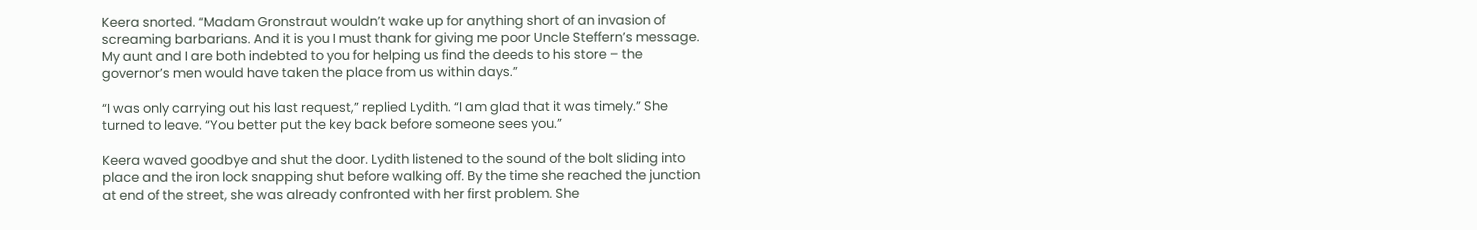Keera snorted. “Madam Gronstraut wouldn’t wake up for anything short of an invasion of screaming barbarians. And it is you I must thank for giving me poor Uncle Steffern’s message. My aunt and I are both indebted to you for helping us find the deeds to his store – the governor’s men would have taken the place from us within days.”

“I was only carrying out his last request,” replied Lydith. “I am glad that it was timely.” She turned to leave. “You better put the key back before someone sees you.”

Keera waved goodbye and shut the door. Lydith listened to the sound of the bolt sliding into place and the iron lock snapping shut before walking off. By the time she reached the junction at end of the street, she was already confronted with her first problem. She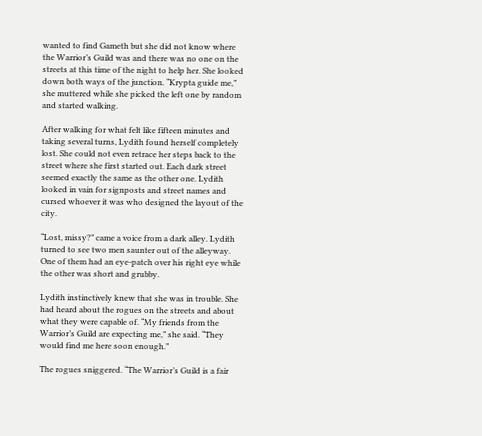wanted to find Gameth but she did not know where the Warrior’s Guild was and there was no one on the streets at this time of the night to help her. She looked down both ways of the junction. “Krypta guide me,” she muttered while she picked the left one by random and started walking.

After walking for what felt like fifteen minutes and taking several turns, Lydith found herself completely lost. She could not even retrace her steps back to the street where she first started out. Each dark street seemed exactly the same as the other one. Lydith looked in vain for signposts and street names and cursed whoever it was who designed the layout of the city.

“Lost, missy?” came a voice from a dark alley. Lydith turned to see two men saunter out of the alleyway. One of them had an eye-patch over his right eye while the other was short and grubby.

Lydith instinctively knew that she was in trouble. She had heard about the rogues on the streets and about what they were capable of. “My friends from the Warrior’s Guild are expecting me,” she said. “They would find me here soon enough.”

The rogues sniggered. “The Warrior’s Guild is a fair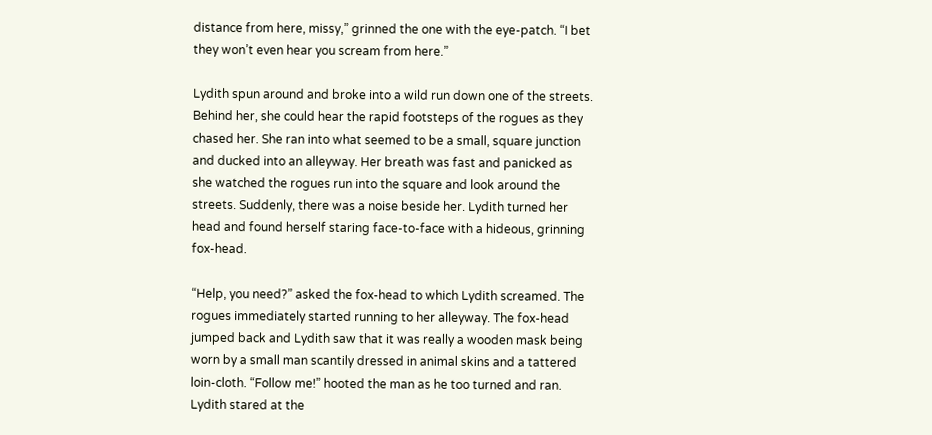distance from here, missy,” grinned the one with the eye-patch. “I bet they won’t even hear you scream from here.”

Lydith spun around and broke into a wild run down one of the streets. Behind her, she could hear the rapid footsteps of the rogues as they chased her. She ran into what seemed to be a small, square junction and ducked into an alleyway. Her breath was fast and panicked as she watched the rogues run into the square and look around the streets. Suddenly, there was a noise beside her. Lydith turned her head and found herself staring face-to-face with a hideous, grinning fox-head.

“Help, you need?” asked the fox-head to which Lydith screamed. The rogues immediately started running to her alleyway. The fox-head jumped back and Lydith saw that it was really a wooden mask being worn by a small man scantily dressed in animal skins and a tattered loin-cloth. “Follow me!” hooted the man as he too turned and ran. Lydith stared at the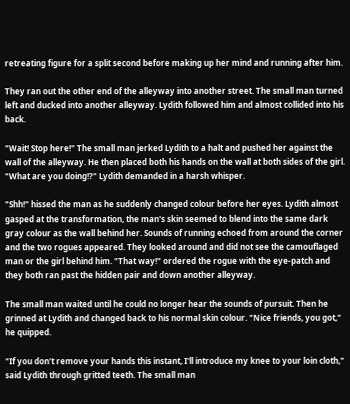retreating figure for a split second before making up her mind and running after him.

They ran out the other end of the alleyway into another street. The small man turned left and ducked into another alleyway. Lydith followed him and almost collided into his back.

"Wait! Stop here!" The small man jerked Lydith to a halt and pushed her against the wall of the alleyway. He then placed both his hands on the wall at both sides of the girl. "What are you doing!?" Lydith demanded in a harsh whisper.

"Shh!" hissed the man as he suddenly changed colour before her eyes. Lydith almost gasped at the transformation, the man's skin seemed to blend into the same dark gray colour as the wall behind her. Sounds of running echoed from around the corner and the two rogues appeared. They looked around and did not see the camouflaged man or the girl behind him. "That way!" ordered the rogue with the eye-patch and they both ran past the hidden pair and down another alleyway.

The small man waited until he could no longer hear the sounds of pursuit. Then he grinned at Lydith and changed back to his normal skin colour. "Nice friends, you got," he quipped.

"If you don't remove your hands this instant, I'll introduce my knee to your loin cloth," said Lydith through gritted teeth. The small man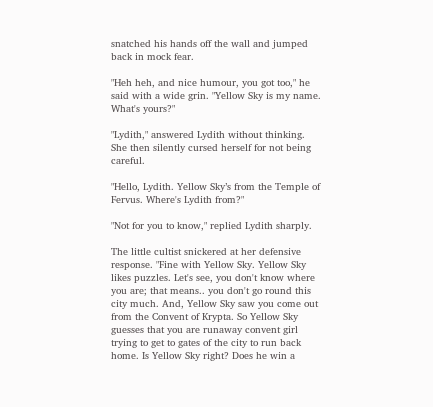snatched his hands off the wall and jumped back in mock fear.

"Heh heh, and nice humour, you got too," he said with a wide grin. "Yellow Sky is my name. What's yours?"

"Lydith," answered Lydith without thinking. She then silently cursed herself for not being careful.

"Hello, Lydith. Yellow Sky’s from the Temple of Fervus. Where's Lydith from?"

"Not for you to know," replied Lydith sharply.

The little cultist snickered at her defensive response. "Fine with Yellow Sky. Yellow Sky likes puzzles. Let's see, you don't know where you are; that means.. you don't go round this city much. And, Yellow Sky saw you come out from the Convent of Krypta. So Yellow Sky guesses that you are runaway convent girl trying to get to gates of the city to run back home. Is Yellow Sky right? Does he win a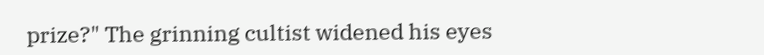prize?" The grinning cultist widened his eyes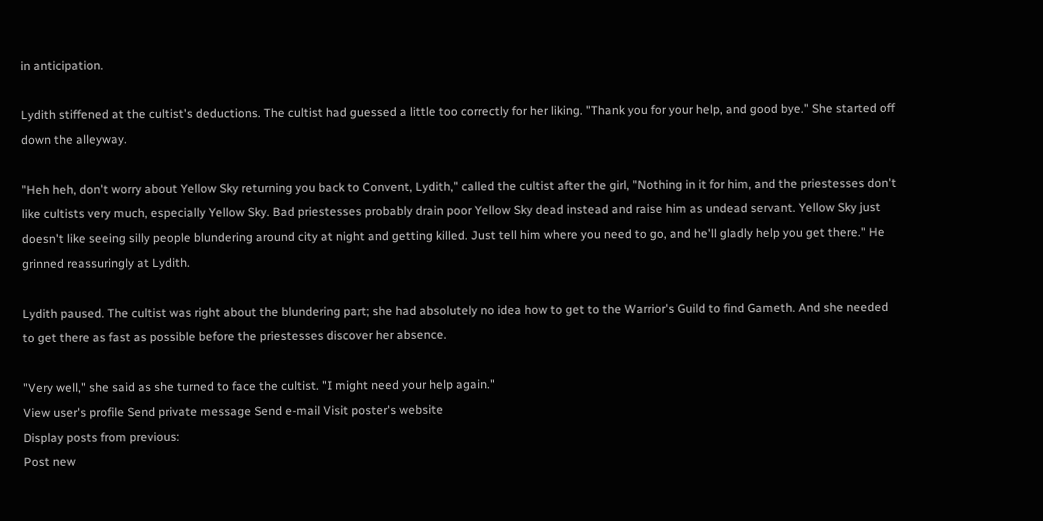in anticipation.

Lydith stiffened at the cultist's deductions. The cultist had guessed a little too correctly for her liking. "Thank you for your help, and good bye." She started off down the alleyway.

"Heh heh, don't worry about Yellow Sky returning you back to Convent, Lydith," called the cultist after the girl, "Nothing in it for him, and the priestesses don't like cultists very much, especially Yellow Sky. Bad priestesses probably drain poor Yellow Sky dead instead and raise him as undead servant. Yellow Sky just doesn't like seeing silly people blundering around city at night and getting killed. Just tell him where you need to go, and he'll gladly help you get there." He grinned reassuringly at Lydith.

Lydith paused. The cultist was right about the blundering part; she had absolutely no idea how to get to the Warrior's Guild to find Gameth. And she needed to get there as fast as possible before the priestesses discover her absence.

"Very well," she said as she turned to face the cultist. "I might need your help again."
View user's profile Send private message Send e-mail Visit poster's website
Display posts from previous:
Post new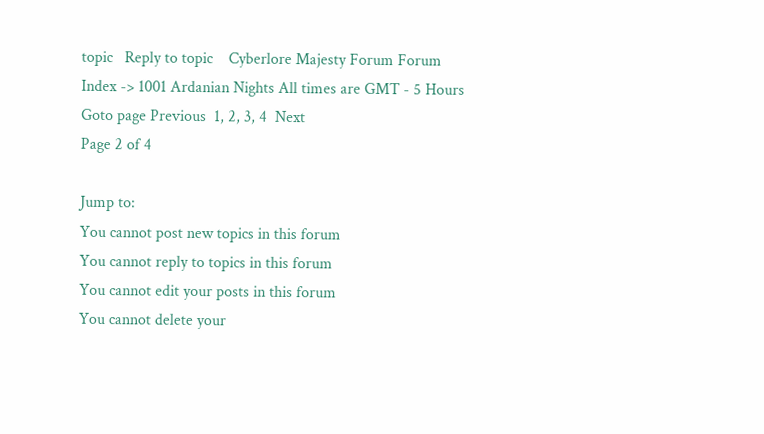topic   Reply to topic    Cyberlore Majesty Forum Forum Index -> 1001 Ardanian Nights All times are GMT - 5 Hours
Goto page Previous  1, 2, 3, 4  Next
Page 2 of 4

Jump to:
You cannot post new topics in this forum
You cannot reply to topics in this forum
You cannot edit your posts in this forum
You cannot delete your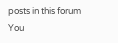posts in this forum
You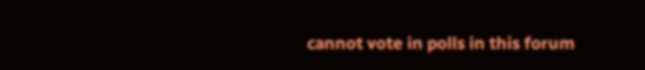cannot vote in polls in this forum